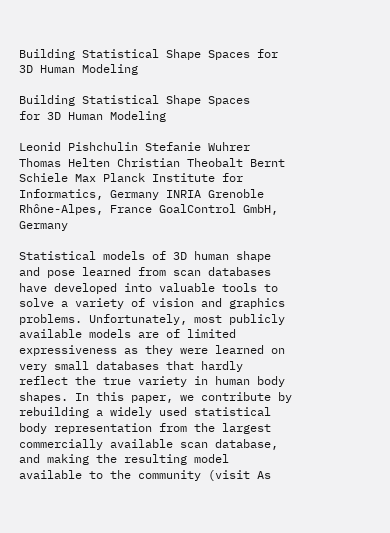Building Statistical Shape Spaces for 3D Human Modeling

Building Statistical Shape Spaces
for 3D Human Modeling

Leonid Pishchulin Stefanie Wuhrer Thomas Helten Christian Theobalt Bernt Schiele Max Planck Institute for Informatics, Germany INRIA Grenoble Rhône-Alpes, France GoalControl GmbH, Germany

Statistical models of 3D human shape and pose learned from scan databases have developed into valuable tools to solve a variety of vision and graphics problems. Unfortunately, most publicly available models are of limited expressiveness as they were learned on very small databases that hardly reflect the true variety in human body shapes. In this paper, we contribute by rebuilding a widely used statistical body representation from the largest commercially available scan database, and making the resulting model available to the community (visit As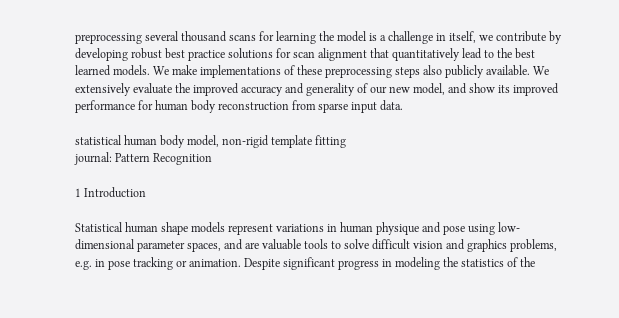preprocessing several thousand scans for learning the model is a challenge in itself, we contribute by developing robust best practice solutions for scan alignment that quantitatively lead to the best learned models. We make implementations of these preprocessing steps also publicly available. We extensively evaluate the improved accuracy and generality of our new model, and show its improved performance for human body reconstruction from sparse input data.

statistical human body model, non-rigid template fitting
journal: Pattern Recognition

1 Introduction

Statistical human shape models represent variations in human physique and pose using low-dimensional parameter spaces, and are valuable tools to solve difficult vision and graphics problems, e.g. in pose tracking or animation. Despite significant progress in modeling the statistics of the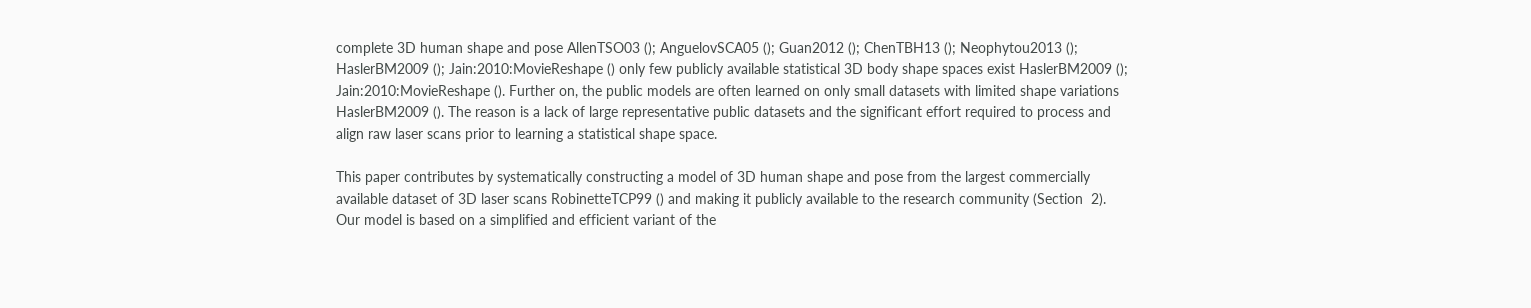complete 3D human shape and pose AllenTSO03 (); AnguelovSCA05 (); Guan2012 (); ChenTBH13 (); Neophytou2013 (); HaslerBM2009 (); Jain:2010:MovieReshape () only few publicly available statistical 3D body shape spaces exist HaslerBM2009 (); Jain:2010:MovieReshape (). Further on, the public models are often learned on only small datasets with limited shape variations HaslerBM2009 (). The reason is a lack of large representative public datasets and the significant effort required to process and align raw laser scans prior to learning a statistical shape space.

This paper contributes by systematically constructing a model of 3D human shape and pose from the largest commercially available dataset of 3D laser scans RobinetteTCP99 () and making it publicly available to the research community (Section  2). Our model is based on a simplified and efficient variant of the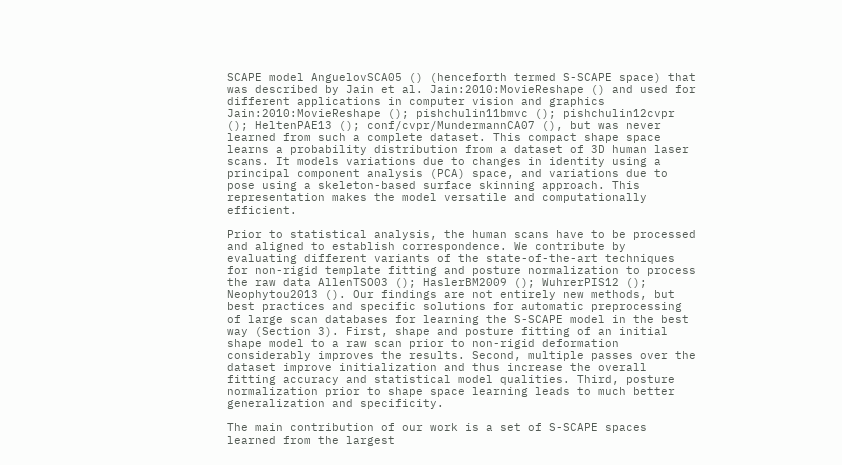SCAPE model AnguelovSCA05 () (henceforth termed S-SCAPE space) that was described by Jain et al. Jain:2010:MovieReshape () and used for different applications in computer vision and graphics Jain:2010:MovieReshape (); pishchulin11bmvc (); pishchulin12cvpr (); HeltenPAE13 (); conf/cvpr/MundermannCA07 (), but was never learned from such a complete dataset. This compact shape space learns a probability distribution from a dataset of 3D human laser scans. It models variations due to changes in identity using a principal component analysis (PCA) space, and variations due to pose using a skeleton-based surface skinning approach. This representation makes the model versatile and computationally efficient.

Prior to statistical analysis, the human scans have to be processed and aligned to establish correspondence. We contribute by evaluating different variants of the state-of-the-art techniques for non-rigid template fitting and posture normalization to process the raw data AllenTSO03 (); HaslerBM2009 (); WuhrerPIS12 (); Neophytou2013 (). Our findings are not entirely new methods, but best practices and specific solutions for automatic preprocessing of large scan databases for learning the S-SCAPE model in the best way (Section 3). First, shape and posture fitting of an initial shape model to a raw scan prior to non-rigid deformation considerably improves the results. Second, multiple passes over the dataset improve initialization and thus increase the overall fitting accuracy and statistical model qualities. Third, posture normalization prior to shape space learning leads to much better generalization and specificity.

The main contribution of our work is a set of S-SCAPE spaces learned from the largest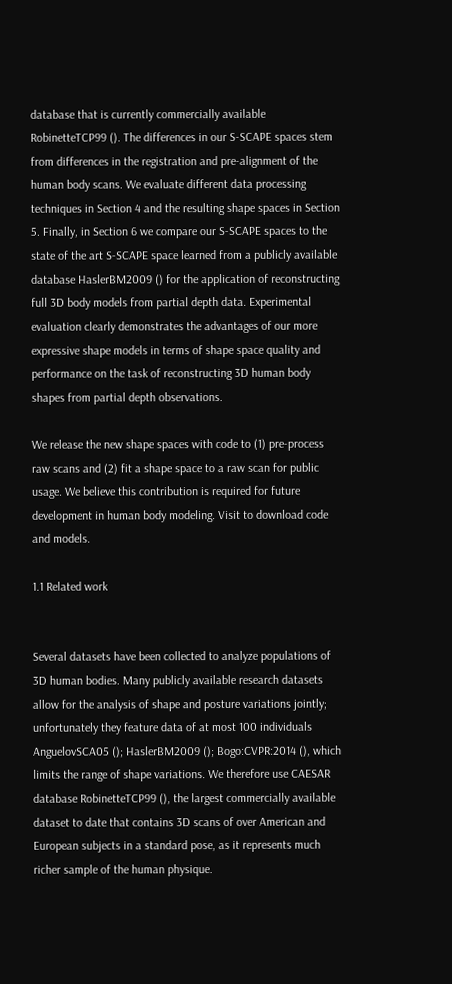database that is currently commercially available RobinetteTCP99 (). The differences in our S-SCAPE spaces stem from differences in the registration and pre-alignment of the human body scans. We evaluate different data processing techniques in Section 4 and the resulting shape spaces in Section 5. Finally, in Section 6 we compare our S-SCAPE spaces to the state of the art S-SCAPE space learned from a publicly available database HaslerBM2009 () for the application of reconstructing full 3D body models from partial depth data. Experimental evaluation clearly demonstrates the advantages of our more expressive shape models in terms of shape space quality and performance on the task of reconstructing 3D human body shapes from partial depth observations.

We release the new shape spaces with code to (1) pre-process raw scans and (2) fit a shape space to a raw scan for public usage. We believe this contribution is required for future development in human body modeling. Visit to download code and models.

1.1 Related work


Several datasets have been collected to analyze populations of 3D human bodies. Many publicly available research datasets allow for the analysis of shape and posture variations jointly; unfortunately they feature data of at most 100 individuals AnguelovSCA05 (); HaslerBM2009 (); Bogo:CVPR:2014 (), which limits the range of shape variations. We therefore use CAESAR database RobinetteTCP99 (), the largest commercially available dataset to date that contains 3D scans of over American and European subjects in a standard pose, as it represents much richer sample of the human physique.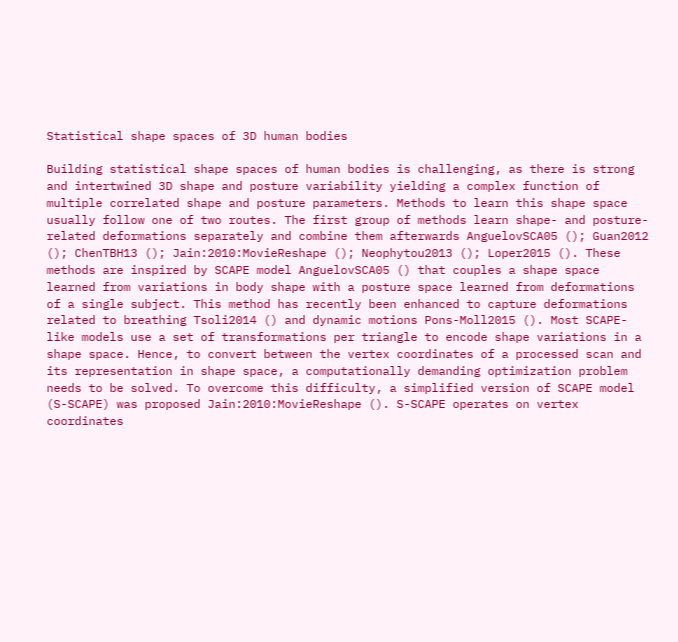Statistical shape spaces of 3D human bodies

Building statistical shape spaces of human bodies is challenging, as there is strong and intertwined 3D shape and posture variability yielding a complex function of multiple correlated shape and posture parameters. Methods to learn this shape space usually follow one of two routes. The first group of methods learn shape- and posture-related deformations separately and combine them afterwards AnguelovSCA05 (); Guan2012 (); ChenTBH13 (); Jain:2010:MovieReshape (); Neophytou2013 (); Loper2015 (). These methods are inspired by SCAPE model AnguelovSCA05 () that couples a shape space learned from variations in body shape with a posture space learned from deformations of a single subject. This method has recently been enhanced to capture deformations related to breathing Tsoli2014 () and dynamic motions Pons-Moll2015 (). Most SCAPE-like models use a set of transformations per triangle to encode shape variations in a shape space. Hence, to convert between the vertex coordinates of a processed scan and its representation in shape space, a computationally demanding optimization problem needs to be solved. To overcome this difficulty, a simplified version of SCAPE model (S-SCAPE) was proposed Jain:2010:MovieReshape (). S-SCAPE operates on vertex coordinates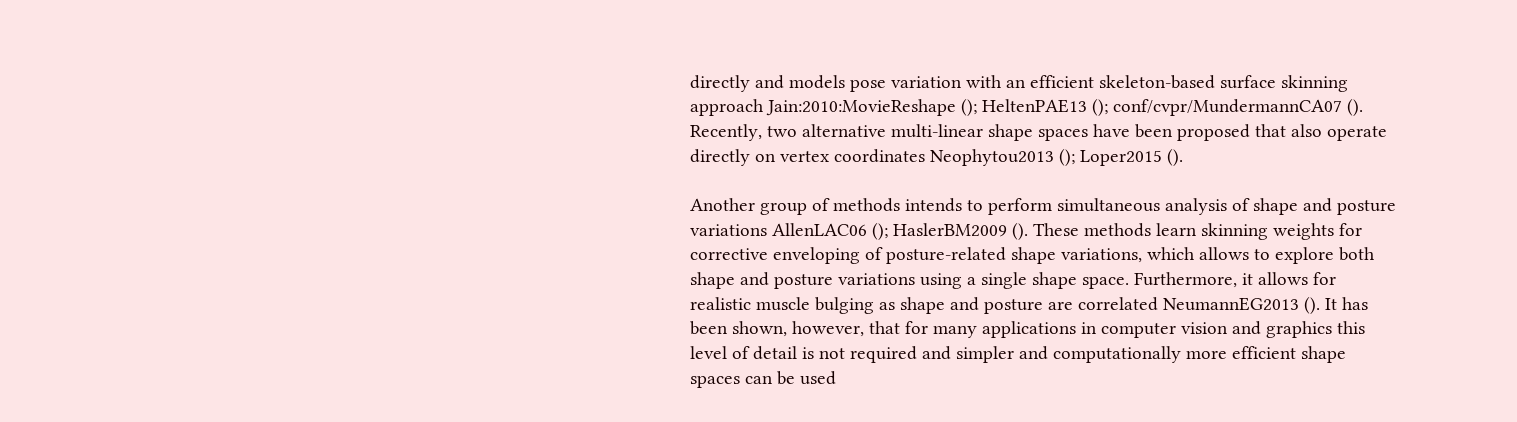directly and models pose variation with an efficient skeleton-based surface skinning approach Jain:2010:MovieReshape (); HeltenPAE13 (); conf/cvpr/MundermannCA07 (). Recently, two alternative multi-linear shape spaces have been proposed that also operate directly on vertex coordinates Neophytou2013 (); Loper2015 ().

Another group of methods intends to perform simultaneous analysis of shape and posture variations AllenLAC06 (); HaslerBM2009 (). These methods learn skinning weights for corrective enveloping of posture-related shape variations, which allows to explore both shape and posture variations using a single shape space. Furthermore, it allows for realistic muscle bulging as shape and posture are correlated NeumannEG2013 (). It has been shown, however, that for many applications in computer vision and graphics this level of detail is not required and simpler and computationally more efficient shape spaces can be used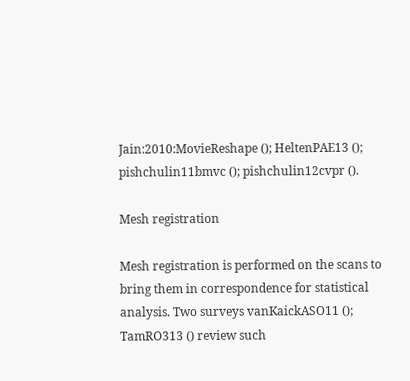Jain:2010:MovieReshape (); HeltenPAE13 (); pishchulin11bmvc (); pishchulin12cvpr ().

Mesh registration

Mesh registration is performed on the scans to bring them in correspondence for statistical analysis. Two surveys vanKaickASO11 (); TamRO313 () review such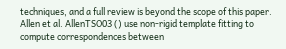techniques, and a full review is beyond the scope of this paper. Allen et al. AllenTSO03 () use non-rigid template fitting to compute correspondences between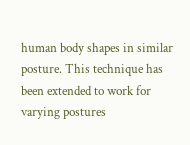human body shapes in similar posture. This technique has been extended to work for varying postures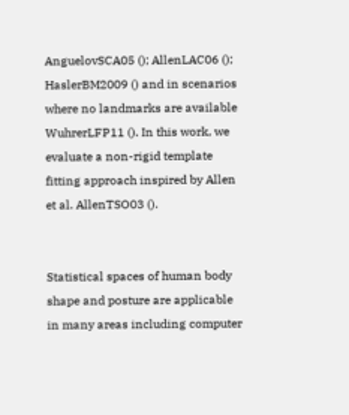AnguelovSCA05 (); AllenLAC06 (); HaslerBM2009 () and in scenarios where no landmarks are available WuhrerLFP11 (). In this work, we evaluate a non-rigid template fitting approach inspired by Allen et al. AllenTSO03 ().


Statistical spaces of human body shape and posture are applicable in many areas including computer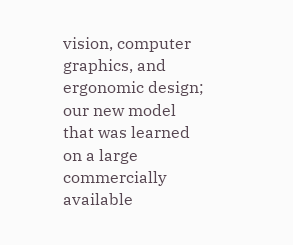vision, computer graphics, and ergonomic design; our new model that was learned on a large commercially available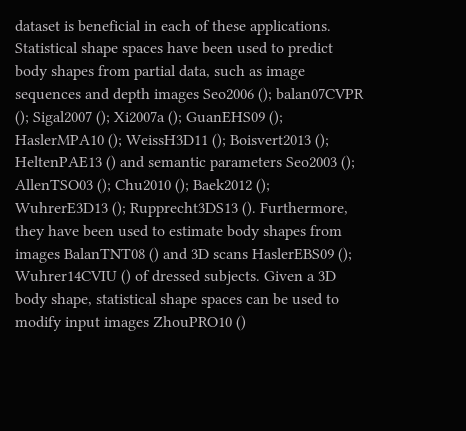dataset is beneficial in each of these applications. Statistical shape spaces have been used to predict body shapes from partial data, such as image sequences and depth images Seo2006 (); balan07CVPR (); Sigal2007 (); Xi2007a (); GuanEHS09 (); HaslerMPA10 (); WeissH3D11 (); Boisvert2013 (); HeltenPAE13 () and semantic parameters Seo2003 (); AllenTSO03 (); Chu2010 (); Baek2012 (); WuhrerE3D13 (); Rupprecht3DS13 (). Furthermore, they have been used to estimate body shapes from images BalanTNT08 () and 3D scans HaslerEBS09 (); Wuhrer14CVIU () of dressed subjects. Given a 3D body shape, statistical shape spaces can be used to modify input images ZhouPRO10 ()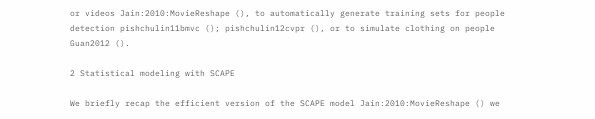or videos Jain:2010:MovieReshape (), to automatically generate training sets for people detection pishchulin11bmvc (); pishchulin12cvpr (), or to simulate clothing on people Guan2012 ().

2 Statistical modeling with SCAPE

We briefly recap the efficient version of the SCAPE model Jain:2010:MovieReshape () we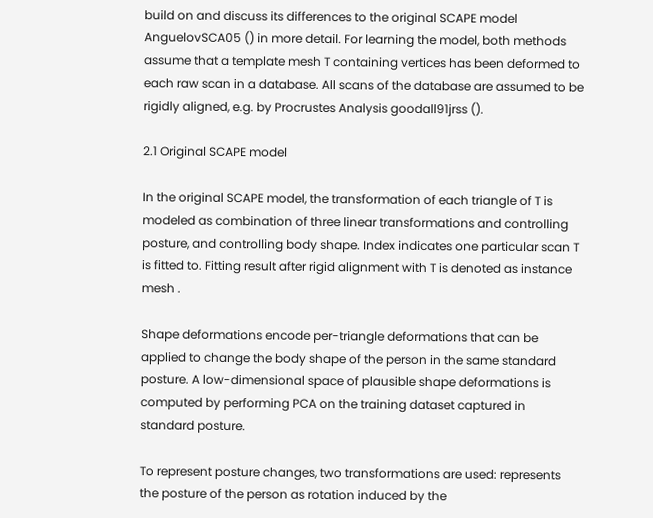build on and discuss its differences to the original SCAPE model AnguelovSCA05 () in more detail. For learning the model, both methods assume that a template mesh T containing vertices has been deformed to each raw scan in a database. All scans of the database are assumed to be rigidly aligned, e.g. by Procrustes Analysis goodall91jrss ().

2.1 Original SCAPE model

In the original SCAPE model, the transformation of each triangle of T is modeled as combination of three linear transformations and controlling posture, and controlling body shape. Index indicates one particular scan T is fitted to. Fitting result after rigid alignment with T is denoted as instance mesh .

Shape deformations encode per-triangle deformations that can be applied to change the body shape of the person in the same standard posture. A low-dimensional space of plausible shape deformations is computed by performing PCA on the training dataset captured in standard posture.

To represent posture changes, two transformations are used: represents the posture of the person as rotation induced by the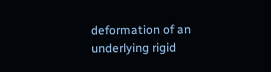deformation of an underlying rigid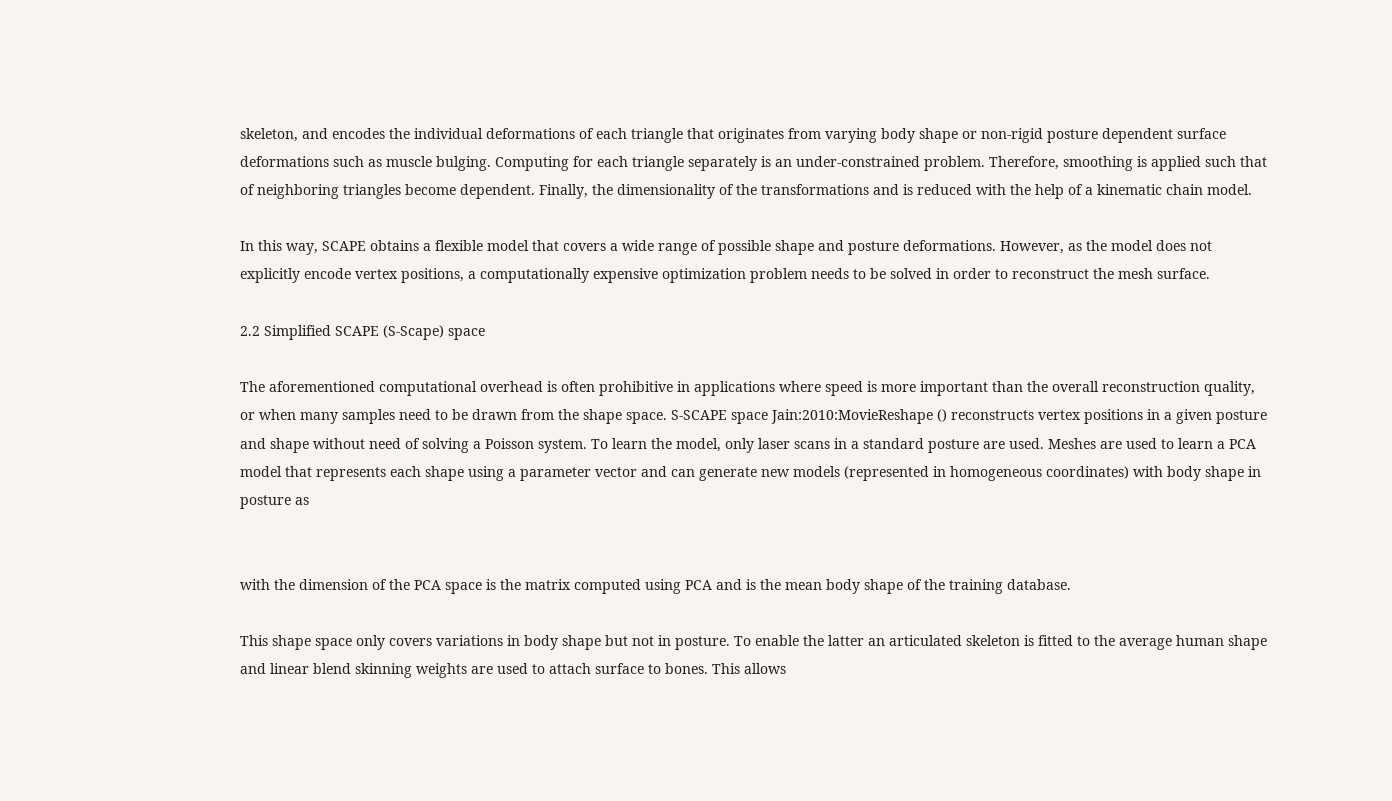skeleton, and encodes the individual deformations of each triangle that originates from varying body shape or non-rigid posture dependent surface deformations such as muscle bulging. Computing for each triangle separately is an under-constrained problem. Therefore, smoothing is applied such that of neighboring triangles become dependent. Finally, the dimensionality of the transformations and is reduced with the help of a kinematic chain model.

In this way, SCAPE obtains a flexible model that covers a wide range of possible shape and posture deformations. However, as the model does not explicitly encode vertex positions, a computationally expensive optimization problem needs to be solved in order to reconstruct the mesh surface.

2.2 Simplified SCAPE (S-Scape) space

The aforementioned computational overhead is often prohibitive in applications where speed is more important than the overall reconstruction quality, or when many samples need to be drawn from the shape space. S-SCAPE space Jain:2010:MovieReshape () reconstructs vertex positions in a given posture and shape without need of solving a Poisson system. To learn the model, only laser scans in a standard posture are used. Meshes are used to learn a PCA model that represents each shape using a parameter vector and can generate new models (represented in homogeneous coordinates) with body shape in posture as


with the dimension of the PCA space is the matrix computed using PCA and is the mean body shape of the training database.

This shape space only covers variations in body shape but not in posture. To enable the latter an articulated skeleton is fitted to the average human shape and linear blend skinning weights are used to attach surface to bones. This allows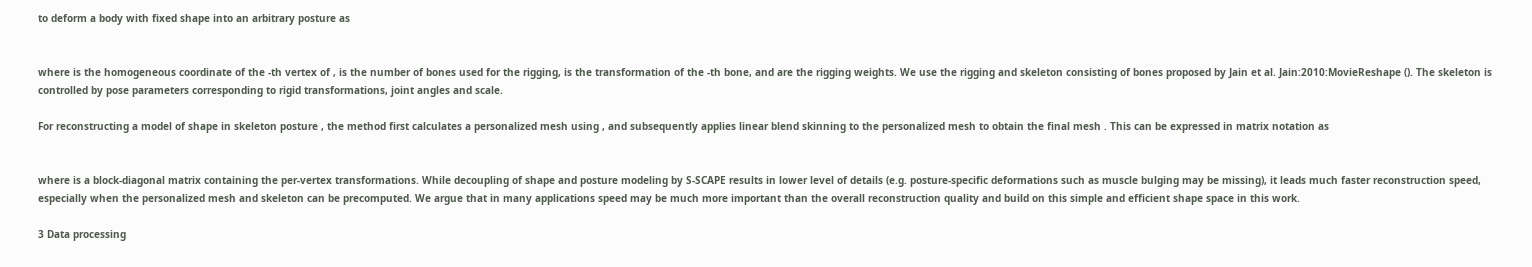to deform a body with fixed shape into an arbitrary posture as


where is the homogeneous coordinate of the -th vertex of , is the number of bones used for the rigging, is the transformation of the -th bone, and are the rigging weights. We use the rigging and skeleton consisting of bones proposed by Jain et al. Jain:2010:MovieReshape (). The skeleton is controlled by pose parameters corresponding to rigid transformations, joint angles and scale.

For reconstructing a model of shape in skeleton posture , the method first calculates a personalized mesh using , and subsequently applies linear blend skinning to the personalized mesh to obtain the final mesh . This can be expressed in matrix notation as


where is a block-diagonal matrix containing the per-vertex transformations. While decoupling of shape and posture modeling by S-SCAPE results in lower level of details (e.g. posture-specific deformations such as muscle bulging may be missing), it leads much faster reconstruction speed, especially when the personalized mesh and skeleton can be precomputed. We argue that in many applications speed may be much more important than the overall reconstruction quality and build on this simple and efficient shape space in this work.

3 Data processing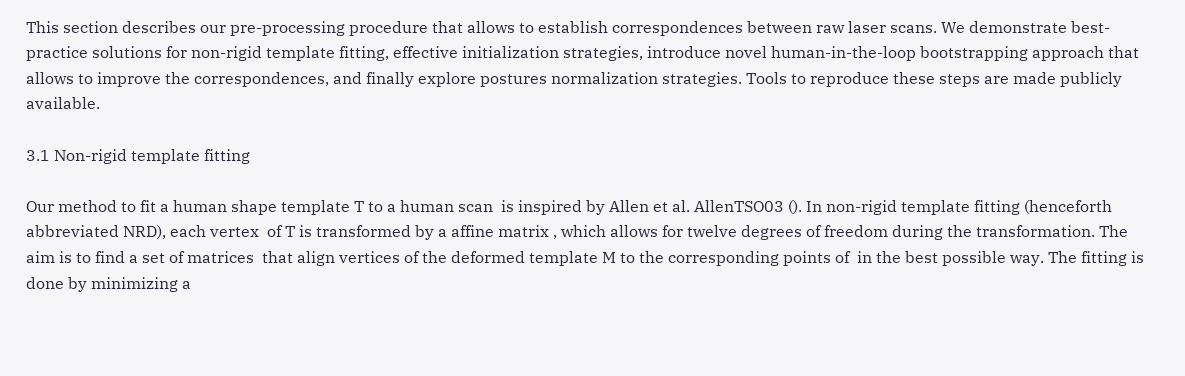This section describes our pre-processing procedure that allows to establish correspondences between raw laser scans. We demonstrate best-practice solutions for non-rigid template fitting, effective initialization strategies, introduce novel human-in-the-loop bootstrapping approach that allows to improve the correspondences, and finally explore postures normalization strategies. Tools to reproduce these steps are made publicly available.

3.1 Non-rigid template fitting

Our method to fit a human shape template T to a human scan  is inspired by Allen et al. AllenTSO03 (). In non-rigid template fitting (henceforth abbreviated NRD), each vertex  of T is transformed by a affine matrix , which allows for twelve degrees of freedom during the transformation. The aim is to find a set of matrices  that align vertices of the deformed template M to the corresponding points of  in the best possible way. The fitting is done by minimizing a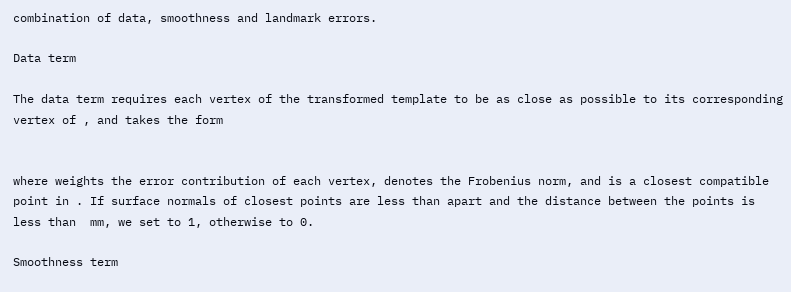combination of data, smoothness and landmark errors.

Data term

The data term requires each vertex of the transformed template to be as close as possible to its corresponding vertex of , and takes the form


where weights the error contribution of each vertex, denotes the Frobenius norm, and is a closest compatible point in . If surface normals of closest points are less than apart and the distance between the points is less than  mm, we set to 1, otherwise to 0.

Smoothness term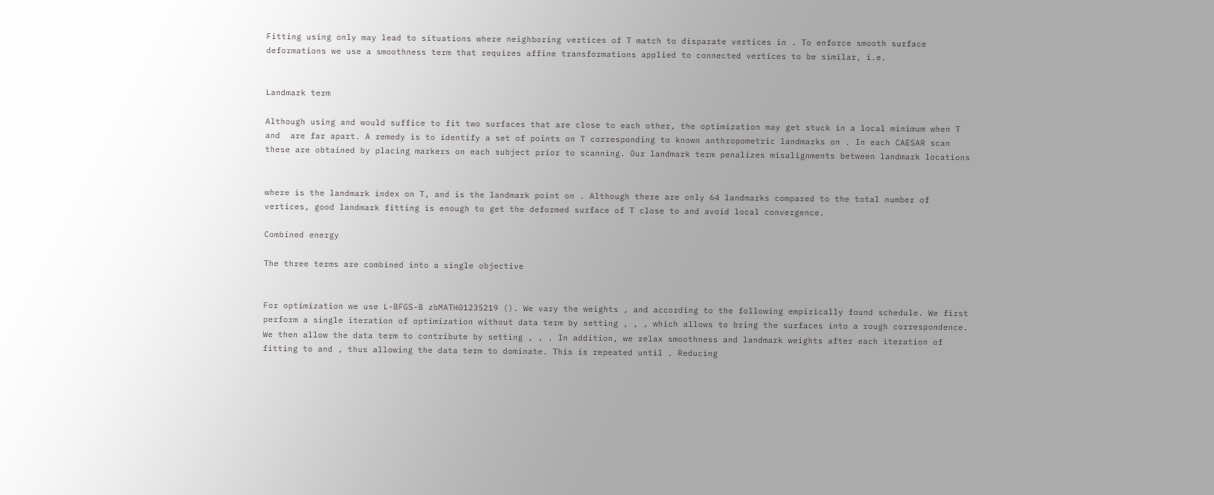Fitting using only may lead to situations where neighboring vertices of T match to disparate vertices in . To enforce smooth surface deformations we use a smoothness term that requires affine transformations applied to connected vertices to be similar, i.e.


Landmark term

Although using and would suffice to fit two surfaces that are close to each other, the optimization may get stuck in a local minimum when T and  are far apart. A remedy is to identify a set of points on T corresponding to known anthropometric landmarks on . In each CAESAR scan these are obtained by placing markers on each subject prior to scanning. Our landmark term penalizes misalignments between landmark locations


where is the landmark index on T, and is the landmark point on . Although there are only 64 landmarks compared to the total number of vertices, good landmark fitting is enough to get the deformed surface of T close to and avoid local convergence.

Combined energy

The three terms are combined into a single objective


For optimization we use L-BFGS-B zbMATH01235219 (). We vary the weights , and according to the following empirically found schedule. We first perform a single iteration of optimization without data term by setting , , , which allows to bring the surfaces into a rough correspondence. We then allow the data term to contribute by setting , , . In addition, we relax smoothness and landmark weights after each iteration of fitting to and , thus allowing the data term to dominate. This is repeated until . Reducing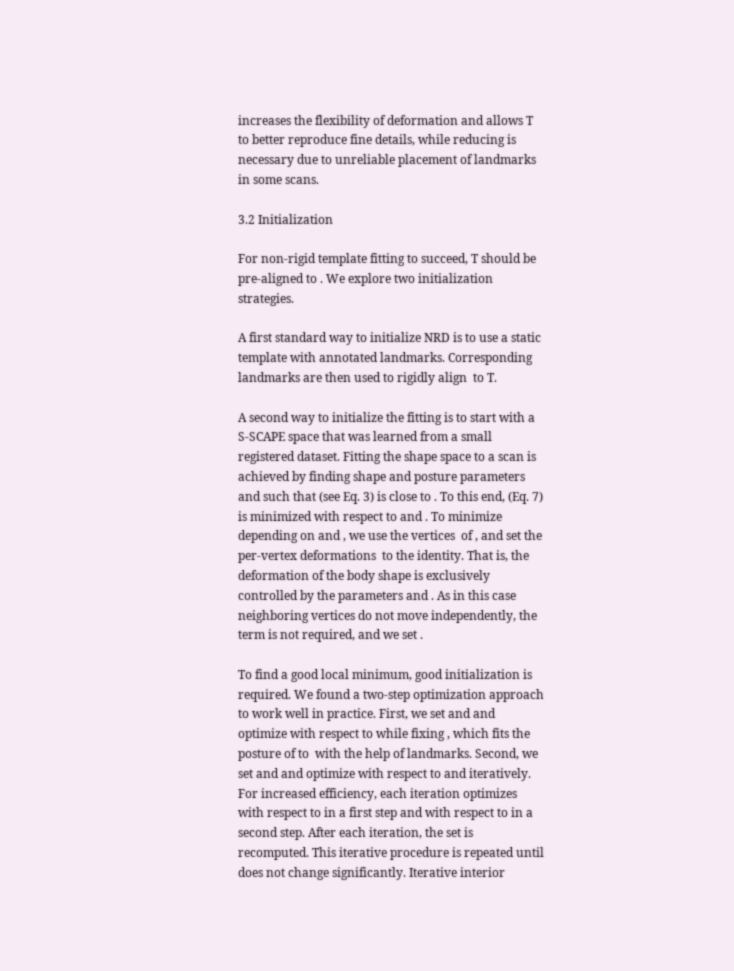increases the flexibility of deformation and allows T to better reproduce fine details, while reducing is necessary due to unreliable placement of landmarks in some scans.

3.2 Initialization

For non-rigid template fitting to succeed, T should be pre-aligned to . We explore two initialization strategies.

A first standard way to initialize NRD is to use a static template with annotated landmarks. Corresponding landmarks are then used to rigidly align  to T.

A second way to initialize the fitting is to start with a S-SCAPE space that was learned from a small registered dataset. Fitting the shape space to a scan is achieved by finding shape and posture parameters and such that (see Eq. 3) is close to . To this end, (Eq. 7) is minimized with respect to and . To minimize depending on and , we use the vertices  of , and set the per-vertex deformations  to the identity. That is, the deformation of the body shape is exclusively controlled by the parameters and . As in this case neighboring vertices do not move independently, the term is not required, and we set .

To find a good local minimum, good initialization is required. We found a two-step optimization approach to work well in practice. First, we set and and optimize with respect to while fixing , which fits the posture of to  with the help of landmarks. Second, we set and and optimize with respect to and iteratively. For increased efficiency, each iteration optimizes with respect to in a first step and with respect to in a second step. After each iteration, the set is recomputed. This iterative procedure is repeated until does not change significantly. Iterative interior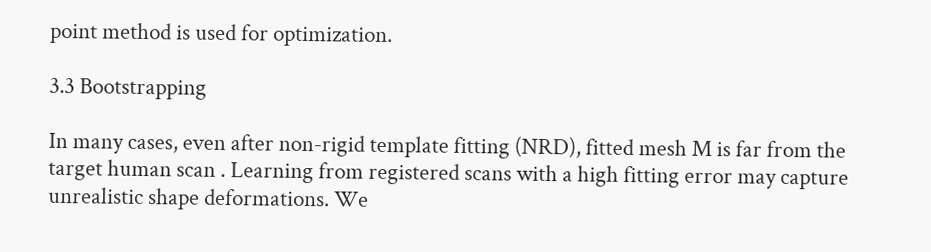point method is used for optimization.

3.3 Bootstrapping

In many cases, even after non-rigid template fitting (NRD), fitted mesh M is far from the target human scan . Learning from registered scans with a high fitting error may capture unrealistic shape deformations. We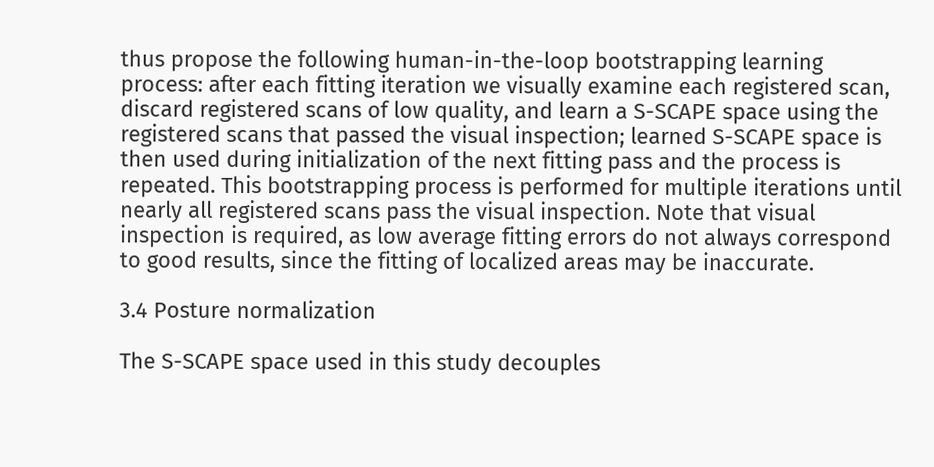thus propose the following human-in-the-loop bootstrapping learning process: after each fitting iteration we visually examine each registered scan, discard registered scans of low quality, and learn a S-SCAPE space using the registered scans that passed the visual inspection; learned S-SCAPE space is then used during initialization of the next fitting pass and the process is repeated. This bootstrapping process is performed for multiple iterations until nearly all registered scans pass the visual inspection. Note that visual inspection is required, as low average fitting errors do not always correspond to good results, since the fitting of localized areas may be inaccurate.

3.4 Posture normalization

The S-SCAPE space used in this study decouples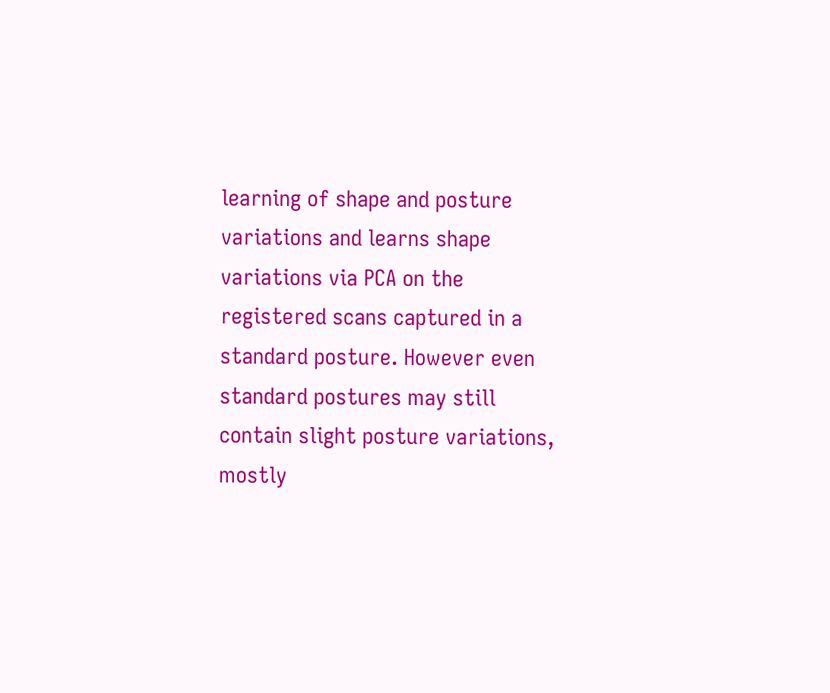learning of shape and posture variations and learns shape variations via PCA on the registered scans captured in a standard posture. However even standard postures may still contain slight posture variations, mostly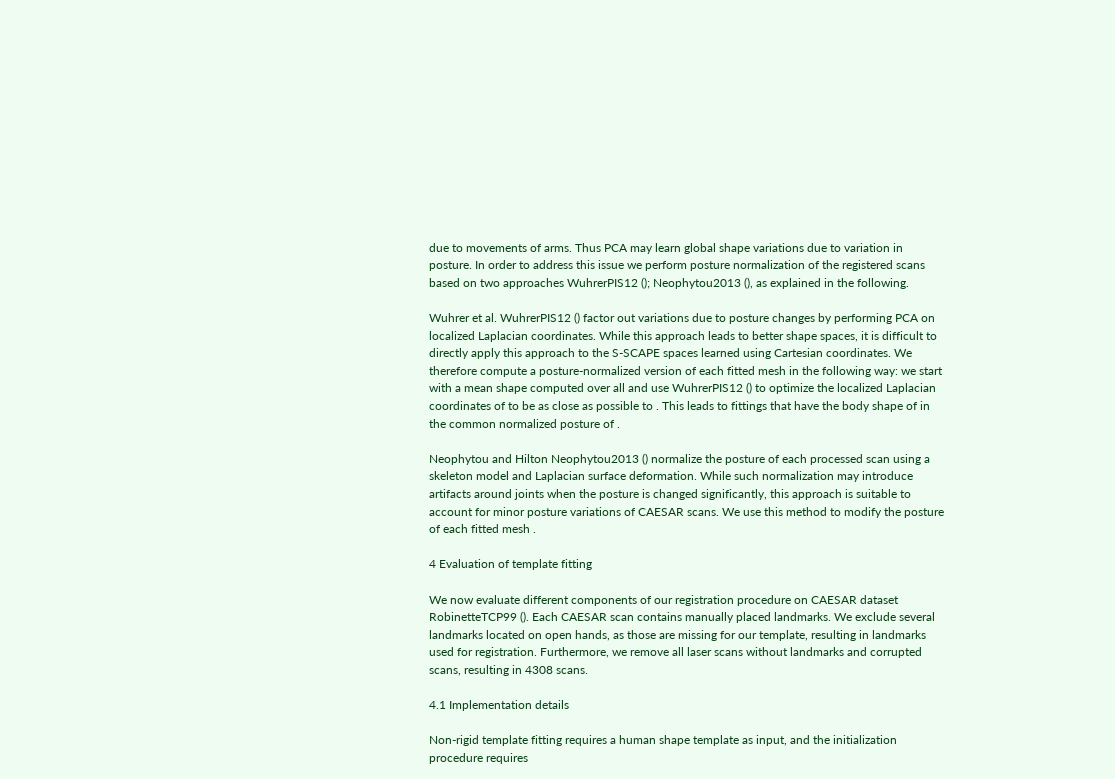due to movements of arms. Thus PCA may learn global shape variations due to variation in posture. In order to address this issue we perform posture normalization of the registered scans based on two approaches WuhrerPIS12 (); Neophytou2013 (), as explained in the following.

Wuhrer et al. WuhrerPIS12 () factor out variations due to posture changes by performing PCA on localized Laplacian coordinates. While this approach leads to better shape spaces, it is difficult to directly apply this approach to the S-SCAPE spaces learned using Cartesian coordinates. We therefore compute a posture-normalized version of each fitted mesh in the following way: we start with a mean shape computed over all and use WuhrerPIS12 () to optimize the localized Laplacian coordinates of to be as close as possible to . This leads to fittings that have the body shape of in the common normalized posture of .

Neophytou and Hilton Neophytou2013 () normalize the posture of each processed scan using a skeleton model and Laplacian surface deformation. While such normalization may introduce artifacts around joints when the posture is changed significantly, this approach is suitable to account for minor posture variations of CAESAR scans. We use this method to modify the posture of each fitted mesh .

4 Evaluation of template fitting

We now evaluate different components of our registration procedure on CAESAR dataset RobinetteTCP99 (). Each CAESAR scan contains manually placed landmarks. We exclude several landmarks located on open hands, as those are missing for our template, resulting in landmarks used for registration. Furthermore, we remove all laser scans without landmarks and corrupted scans, resulting in 4308 scans.

4.1 Implementation details

Non-rigid template fitting requires a human shape template as input, and the initialization procedure requires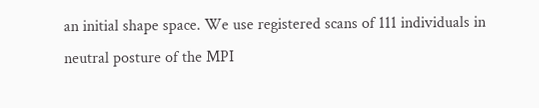an initial shape space. We use registered scans of 111 individuals in neutral posture of the MPI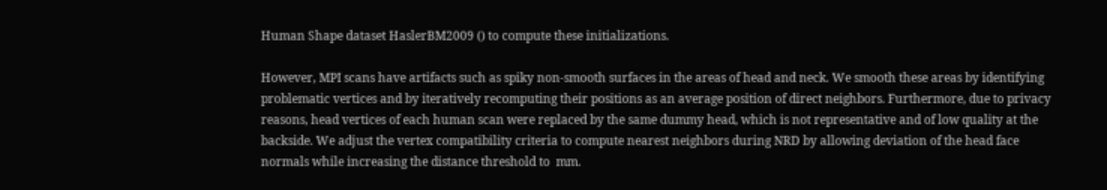Human Shape dataset HaslerBM2009 () to compute these initializations.

However, MPI scans have artifacts such as spiky non-smooth surfaces in the areas of head and neck. We smooth these areas by identifying problematic vertices and by iteratively recomputing their positions as an average position of direct neighbors. Furthermore, due to privacy reasons, head vertices of each human scan were replaced by the same dummy head, which is not representative and of low quality at the backside. We adjust the vertex compatibility criteria to compute nearest neighbors during NRD by allowing deviation of the head face normals while increasing the distance threshold to  mm.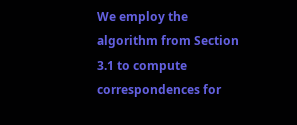We employ the algorithm from Section 3.1 to compute correspondences for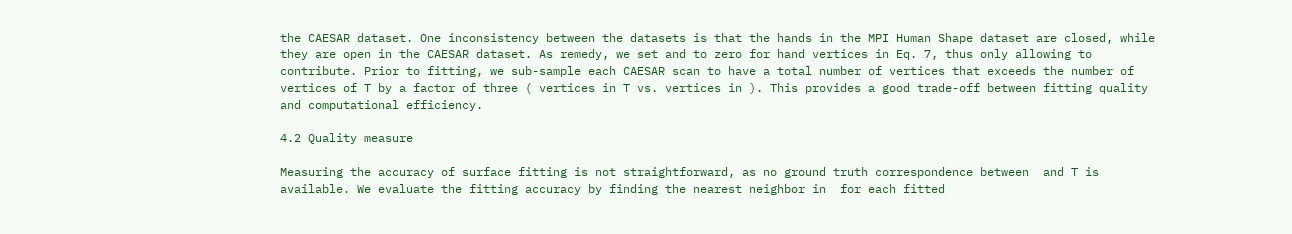the CAESAR dataset. One inconsistency between the datasets is that the hands in the MPI Human Shape dataset are closed, while they are open in the CAESAR dataset. As remedy, we set and to zero for hand vertices in Eq. 7, thus only allowing to contribute. Prior to fitting, we sub-sample each CAESAR scan to have a total number of vertices that exceeds the number of vertices of T by a factor of three ( vertices in T vs. vertices in ). This provides a good trade-off between fitting quality and computational efficiency.

4.2 Quality measure

Measuring the accuracy of surface fitting is not straightforward, as no ground truth correspondence between  and T is available. We evaluate the fitting accuracy by finding the nearest neighbor in  for each fitted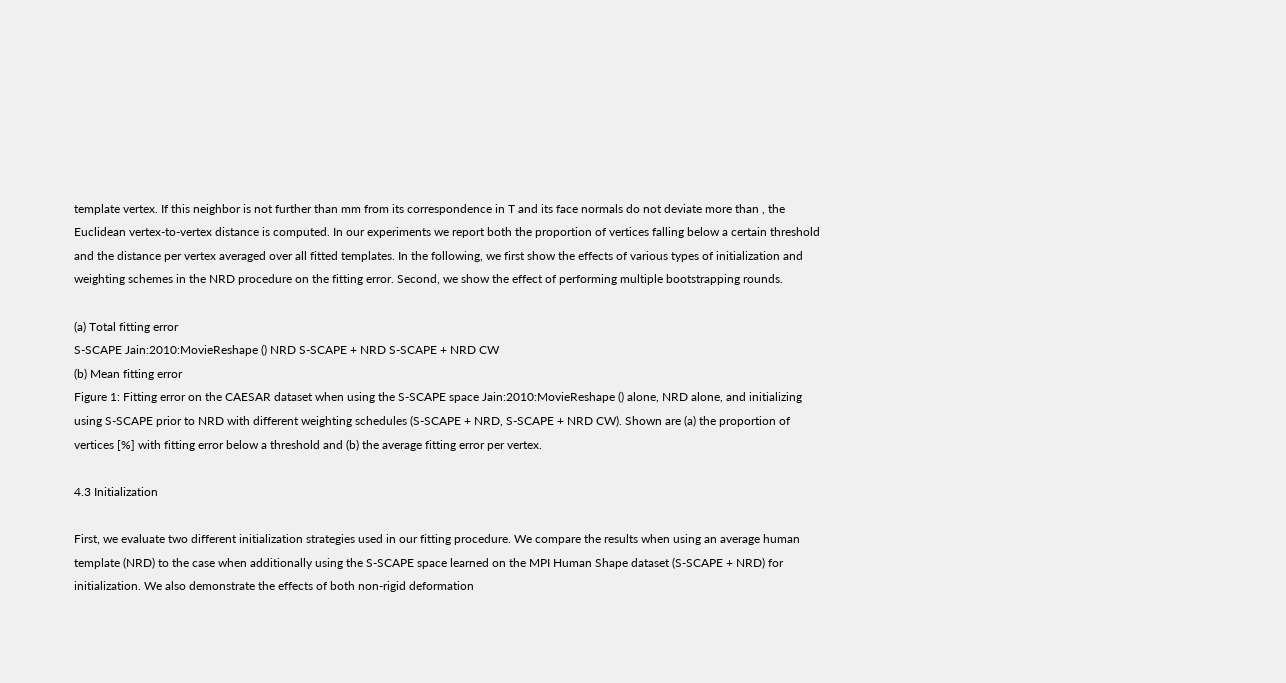template vertex. If this neighbor is not further than mm from its correspondence in T and its face normals do not deviate more than , the Euclidean vertex-to-vertex distance is computed. In our experiments we report both the proportion of vertices falling below a certain threshold and the distance per vertex averaged over all fitted templates. In the following, we first show the effects of various types of initialization and weighting schemes in the NRD procedure on the fitting error. Second, we show the effect of performing multiple bootstrapping rounds.

(a) Total fitting error
S-SCAPE Jain:2010:MovieReshape () NRD S-SCAPE + NRD S-SCAPE + NRD CW
(b) Mean fitting error
Figure 1: Fitting error on the CAESAR dataset when using the S-SCAPE space Jain:2010:MovieReshape () alone, NRD alone, and initializing using S-SCAPE prior to NRD with different weighting schedules (S-SCAPE + NRD, S-SCAPE + NRD CW). Shown are (a) the proportion of vertices [%] with fitting error below a threshold and (b) the average fitting error per vertex.

4.3 Initialization

First, we evaluate two different initialization strategies used in our fitting procedure. We compare the results when using an average human template (NRD) to the case when additionally using the S-SCAPE space learned on the MPI Human Shape dataset (S-SCAPE + NRD) for initialization. We also demonstrate the effects of both non-rigid deformation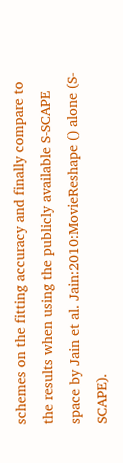schemes on the fitting accuracy and finally compare to the results when using the publicly available S-SCAPE space by Jain et al. Jain:2010:MovieReshape () alone (S-SCAPE).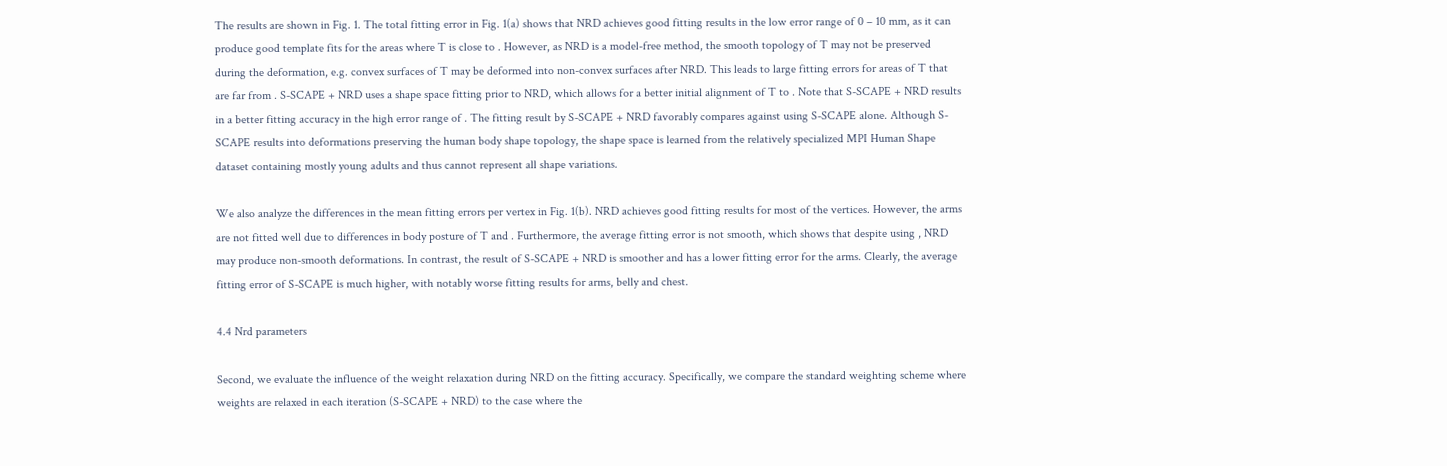The results are shown in Fig. 1. The total fitting error in Fig. 1(a) shows that NRD achieves good fitting results in the low error range of 0 – 10 mm, as it can produce good template fits for the areas where T is close to . However, as NRD is a model-free method, the smooth topology of T may not be preserved during the deformation, e.g. convex surfaces of T may be deformed into non-convex surfaces after NRD. This leads to large fitting errors for areas of T that are far from . S-SCAPE + NRD uses a shape space fitting prior to NRD, which allows for a better initial alignment of T to . Note that S-SCAPE + NRD results in a better fitting accuracy in the high error range of . The fitting result by S-SCAPE + NRD favorably compares against using S-SCAPE alone. Although S-SCAPE results into deformations preserving the human body shape topology, the shape space is learned from the relatively specialized MPI Human Shape dataset containing mostly young adults and thus cannot represent all shape variations.

We also analyze the differences in the mean fitting errors per vertex in Fig. 1(b). NRD achieves good fitting results for most of the vertices. However, the arms are not fitted well due to differences in body posture of T and . Furthermore, the average fitting error is not smooth, which shows that despite using , NRD may produce non-smooth deformations. In contrast, the result of S-SCAPE + NRD is smoother and has a lower fitting error for the arms. Clearly, the average fitting error of S-SCAPE is much higher, with notably worse fitting results for arms, belly and chest.

4.4 Nrd parameters

Second, we evaluate the influence of the weight relaxation during NRD on the fitting accuracy. Specifically, we compare the standard weighting scheme where weights are relaxed in each iteration (S-SCAPE + NRD) to the case where the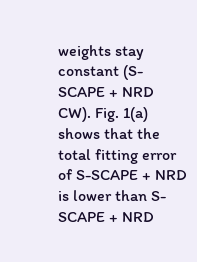weights stay constant (S-SCAPE + NRD CW). Fig. 1(a) shows that the total fitting error of S-SCAPE + NRD is lower than S-SCAPE + NRD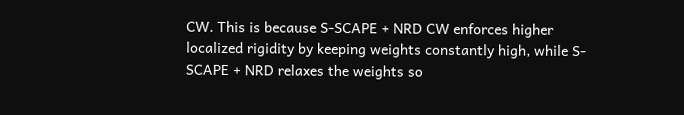CW. This is because S-SCAPE + NRD CW enforces higher localized rigidity by keeping weights constantly high, while S-SCAPE + NRD relaxes the weights so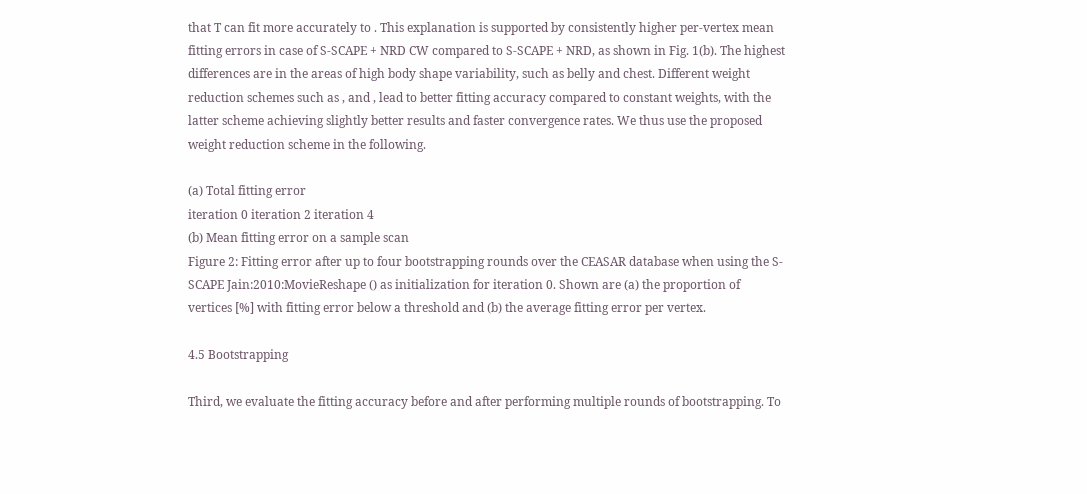that T can fit more accurately to . This explanation is supported by consistently higher per-vertex mean fitting errors in case of S-SCAPE + NRD CW compared to S-SCAPE + NRD, as shown in Fig. 1(b). The highest differences are in the areas of high body shape variability, such as belly and chest. Different weight reduction schemes such as , and , lead to better fitting accuracy compared to constant weights, with the latter scheme achieving slightly better results and faster convergence rates. We thus use the proposed weight reduction scheme in the following.

(a) Total fitting error
iteration 0 iteration 2 iteration 4
(b) Mean fitting error on a sample scan
Figure 2: Fitting error after up to four bootstrapping rounds over the CEASAR database when using the S-SCAPE Jain:2010:MovieReshape () as initialization for iteration 0. Shown are (a) the proportion of vertices [%] with fitting error below a threshold and (b) the average fitting error per vertex.

4.5 Bootstrapping

Third, we evaluate the fitting accuracy before and after performing multiple rounds of bootstrapping. To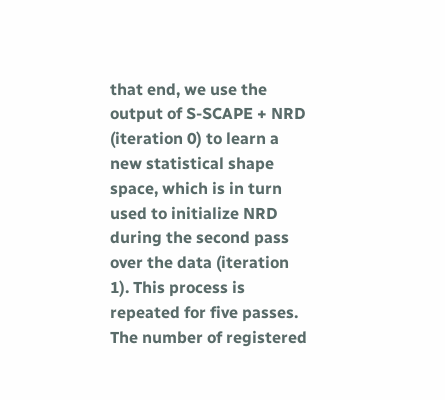that end, we use the output of S-SCAPE + NRD (iteration 0) to learn a new statistical shape space, which is in turn used to initialize NRD during the second pass over the data (iteration 1). This process is repeated for five passes. The number of registered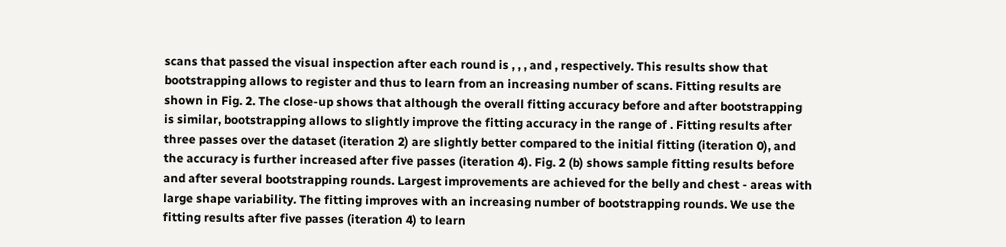scans that passed the visual inspection after each round is , , , and , respectively. This results show that bootstrapping allows to register and thus to learn from an increasing number of scans. Fitting results are shown in Fig. 2. The close-up shows that although the overall fitting accuracy before and after bootstrapping is similar, bootstrapping allows to slightly improve the fitting accuracy in the range of . Fitting results after three passes over the dataset (iteration 2) are slightly better compared to the initial fitting (iteration 0), and the accuracy is further increased after five passes (iteration 4). Fig. 2 (b) shows sample fitting results before and after several bootstrapping rounds. Largest improvements are achieved for the belly and chest - areas with large shape variability. The fitting improves with an increasing number of bootstrapping rounds. We use the fitting results after five passes (iteration 4) to learn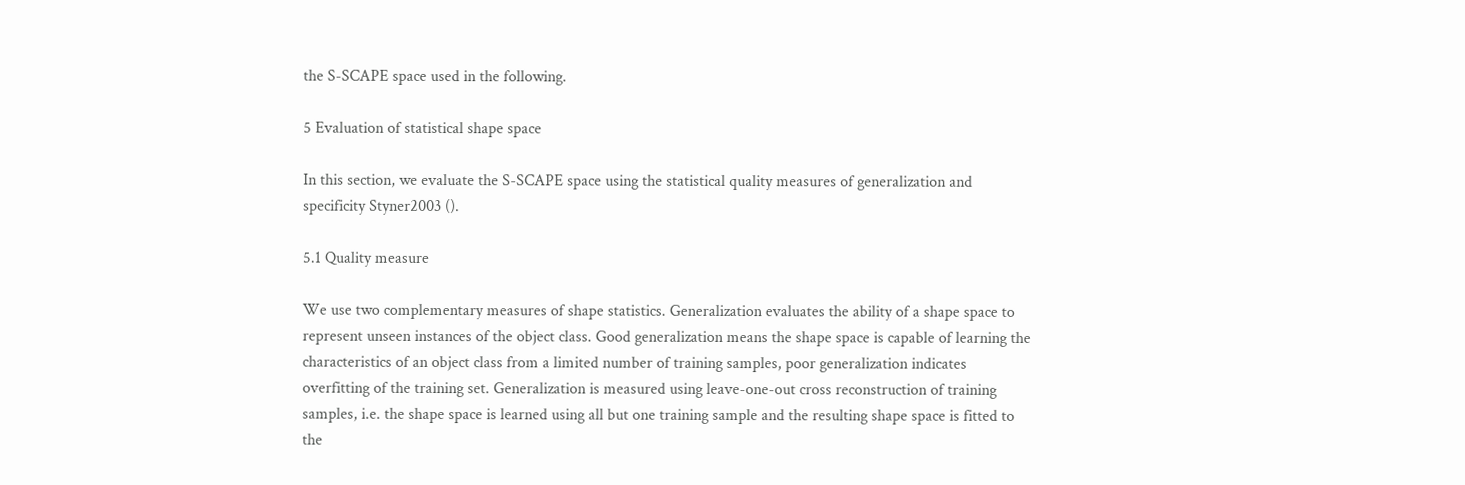the S-SCAPE space used in the following.

5 Evaluation of statistical shape space

In this section, we evaluate the S-SCAPE space using the statistical quality measures of generalization and specificity Styner2003 ().

5.1 Quality measure

We use two complementary measures of shape statistics. Generalization evaluates the ability of a shape space to represent unseen instances of the object class. Good generalization means the shape space is capable of learning the characteristics of an object class from a limited number of training samples, poor generalization indicates overfitting of the training set. Generalization is measured using leave-one-out cross reconstruction of training samples, i.e. the shape space is learned using all but one training sample and the resulting shape space is fitted to the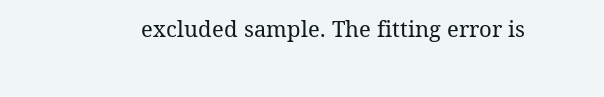excluded sample. The fitting error is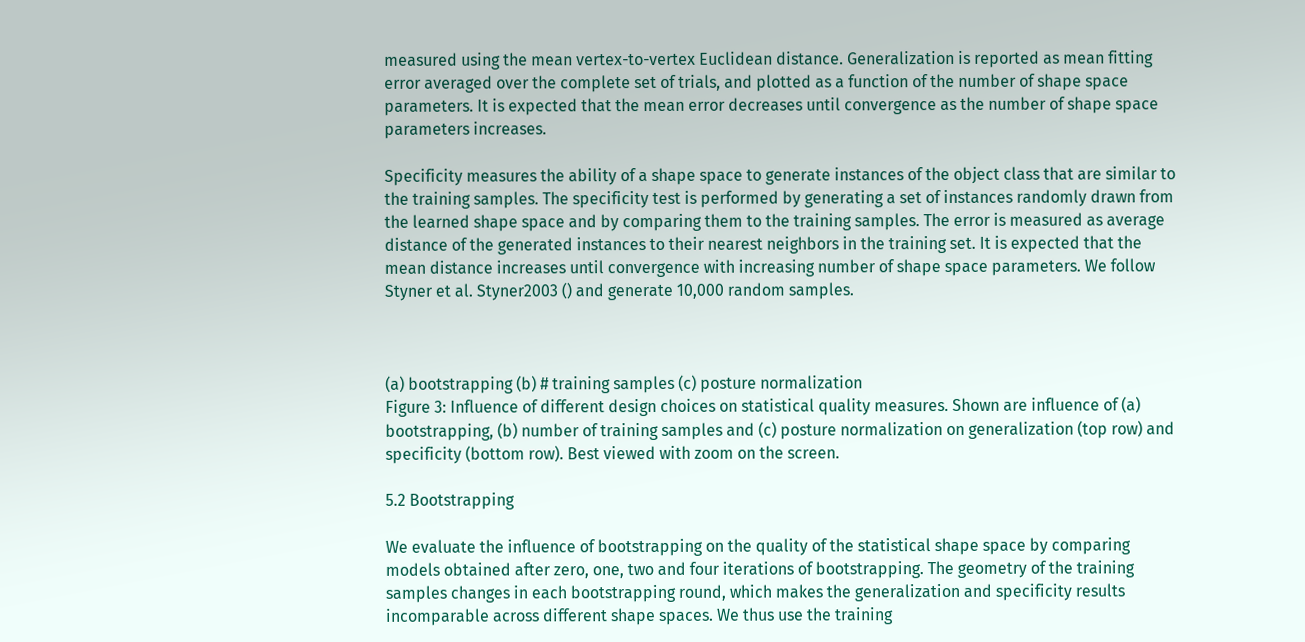measured using the mean vertex-to-vertex Euclidean distance. Generalization is reported as mean fitting error averaged over the complete set of trials, and plotted as a function of the number of shape space parameters. It is expected that the mean error decreases until convergence as the number of shape space parameters increases.

Specificity measures the ability of a shape space to generate instances of the object class that are similar to the training samples. The specificity test is performed by generating a set of instances randomly drawn from the learned shape space and by comparing them to the training samples. The error is measured as average distance of the generated instances to their nearest neighbors in the training set. It is expected that the mean distance increases until convergence with increasing number of shape space parameters. We follow Styner et al. Styner2003 () and generate 10,000 random samples.



(a) bootstrapping (b) # training samples (c) posture normalization
Figure 3: Influence of different design choices on statistical quality measures. Shown are influence of (a) bootstrapping, (b) number of training samples and (c) posture normalization on generalization (top row) and specificity (bottom row). Best viewed with zoom on the screen.

5.2 Bootstrapping

We evaluate the influence of bootstrapping on the quality of the statistical shape space by comparing models obtained after zero, one, two and four iterations of bootstrapping. The geometry of the training samples changes in each bootstrapping round, which makes the generalization and specificity results incomparable across different shape spaces. We thus use the training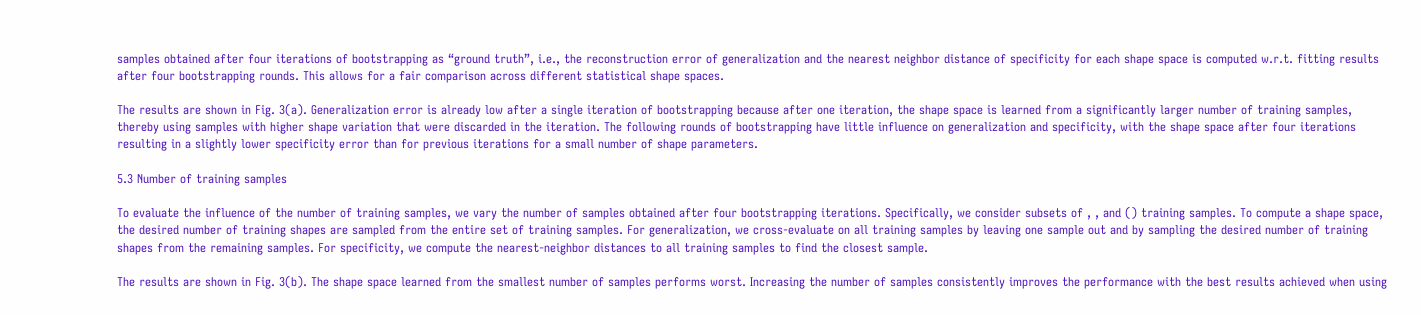samples obtained after four iterations of bootstrapping as “ground truth”, i.e., the reconstruction error of generalization and the nearest neighbor distance of specificity for each shape space is computed w.r.t. fitting results after four bootstrapping rounds. This allows for a fair comparison across different statistical shape spaces.

The results are shown in Fig. 3(a). Generalization error is already low after a single iteration of bootstrapping because after one iteration, the shape space is learned from a significantly larger number of training samples, thereby using samples with higher shape variation that were discarded in the iteration. The following rounds of bootstrapping have little influence on generalization and specificity, with the shape space after four iterations resulting in a slightly lower specificity error than for previous iterations for a small number of shape parameters.

5.3 Number of training samples

To evaluate the influence of the number of training samples, we vary the number of samples obtained after four bootstrapping iterations. Specifically, we consider subsets of , , and () training samples. To compute a shape space, the desired number of training shapes are sampled from the entire set of training samples. For generalization, we cross-evaluate on all training samples by leaving one sample out and by sampling the desired number of training shapes from the remaining samples. For specificity, we compute the nearest-neighbor distances to all training samples to find the closest sample.

The results are shown in Fig. 3(b). The shape space learned from the smallest number of samples performs worst. Increasing the number of samples consistently improves the performance with the best results achieved when using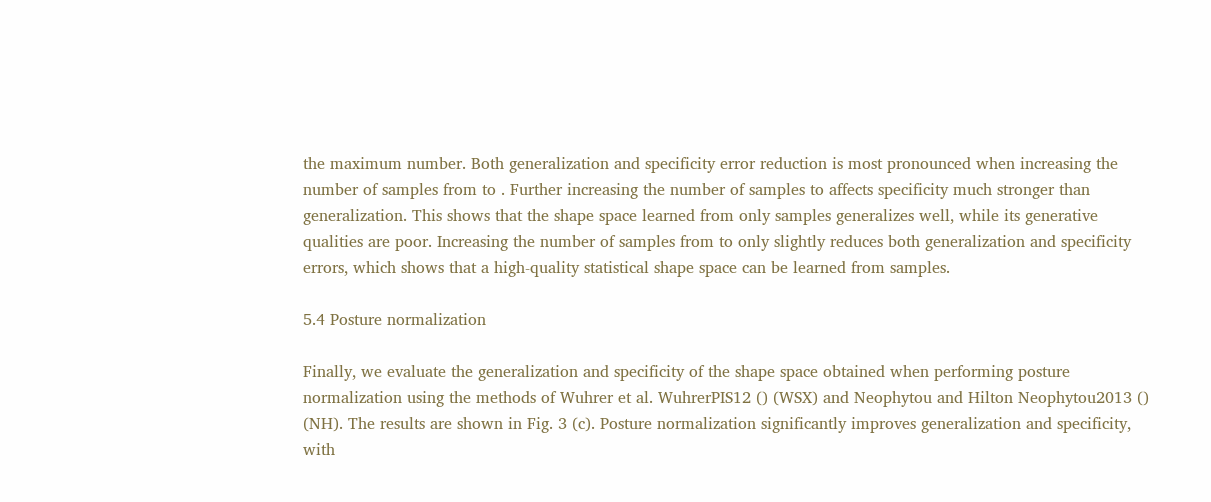the maximum number. Both generalization and specificity error reduction is most pronounced when increasing the number of samples from to . Further increasing the number of samples to affects specificity much stronger than generalization. This shows that the shape space learned from only samples generalizes well, while its generative qualities are poor. Increasing the number of samples from to only slightly reduces both generalization and specificity errors, which shows that a high-quality statistical shape space can be learned from samples.

5.4 Posture normalization

Finally, we evaluate the generalization and specificity of the shape space obtained when performing posture normalization using the methods of Wuhrer et al. WuhrerPIS12 () (WSX) and Neophytou and Hilton Neophytou2013 () (NH). The results are shown in Fig. 3 (c). Posture normalization significantly improves generalization and specificity, with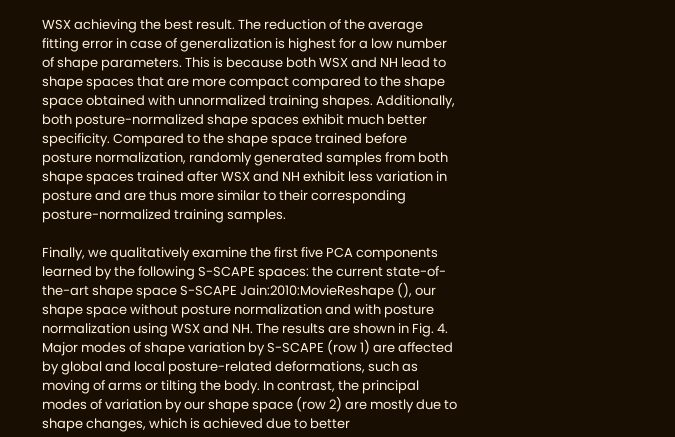WSX achieving the best result. The reduction of the average fitting error in case of generalization is highest for a low number of shape parameters. This is because both WSX and NH lead to shape spaces that are more compact compared to the shape space obtained with unnormalized training shapes. Additionally, both posture-normalized shape spaces exhibit much better specificity. Compared to the shape space trained before posture normalization, randomly generated samples from both shape spaces trained after WSX and NH exhibit less variation in posture and are thus more similar to their corresponding posture-normalized training samples.

Finally, we qualitatively examine the first five PCA components learned by the following S-SCAPE spaces: the current state-of-the-art shape space S-SCAPE Jain:2010:MovieReshape (), our shape space without posture normalization and with posture normalization using WSX and NH. The results are shown in Fig. 4. Major modes of shape variation by S-SCAPE (row 1) are affected by global and local posture-related deformations, such as moving of arms or tilting the body. In contrast, the principal modes of variation by our shape space (row 2) are mostly due to shape changes, which is achieved due to better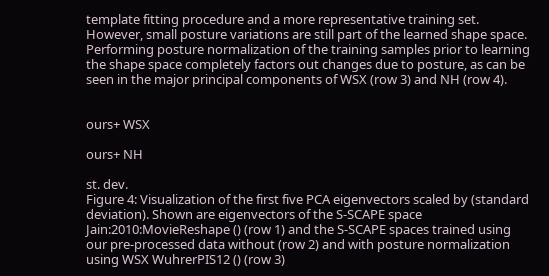template fitting procedure and a more representative training set. However, small posture variations are still part of the learned shape space. Performing posture normalization of the training samples prior to learning the shape space completely factors out changes due to posture, as can be seen in the major principal components of WSX (row 3) and NH (row 4).


ours+ WSX

ours+ NH

st. dev.
Figure 4: Visualization of the first five PCA eigenvectors scaled by (standard deviation). Shown are eigenvectors of the S-SCAPE space Jain:2010:MovieReshape () (row 1) and the S-SCAPE spaces trained using our pre-processed data without (row 2) and with posture normalization using WSX WuhrerPIS12 () (row 3)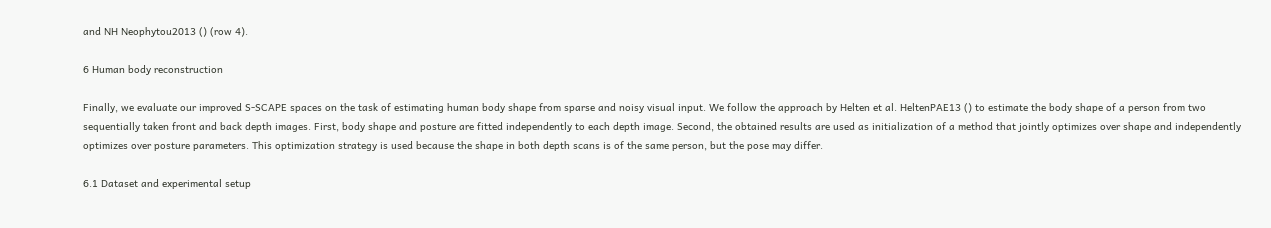and NH Neophytou2013 () (row 4).

6 Human body reconstruction

Finally, we evaluate our improved S-SCAPE spaces on the task of estimating human body shape from sparse and noisy visual input. We follow the approach by Helten et al. HeltenPAE13 () to estimate the body shape of a person from two sequentially taken front and back depth images. First, body shape and posture are fitted independently to each depth image. Second, the obtained results are used as initialization of a method that jointly optimizes over shape and independently optimizes over posture parameters. This optimization strategy is used because the shape in both depth scans is of the same person, but the pose may differ.

6.1 Dataset and experimental setup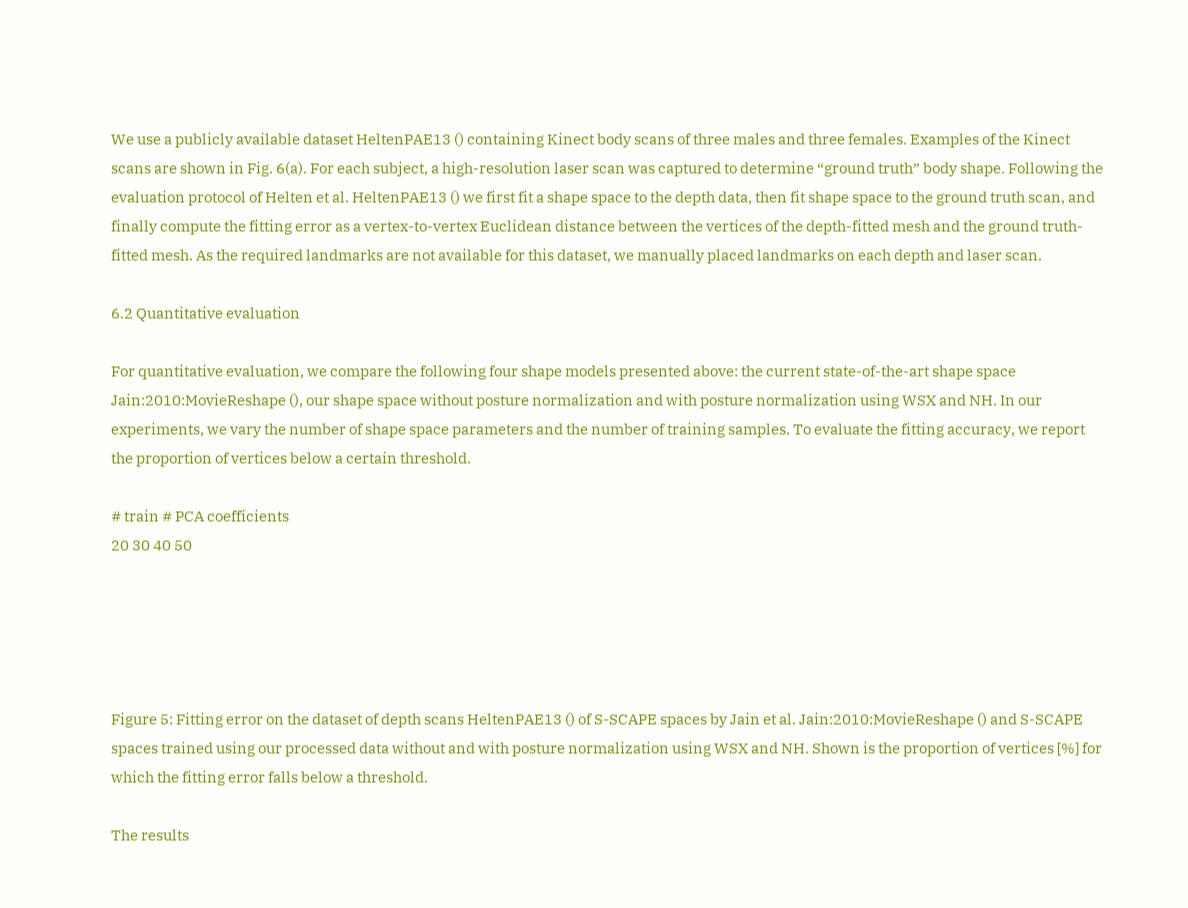We use a publicly available dataset HeltenPAE13 () containing Kinect body scans of three males and three females. Examples of the Kinect scans are shown in Fig. 6(a). For each subject, a high-resolution laser scan was captured to determine “ground truth” body shape. Following the evaluation protocol of Helten et al. HeltenPAE13 () we first fit a shape space to the depth data, then fit shape space to the ground truth scan, and finally compute the fitting error as a vertex-to-vertex Euclidean distance between the vertices of the depth-fitted mesh and the ground truth-fitted mesh. As the required landmarks are not available for this dataset, we manually placed landmarks on each depth and laser scan.

6.2 Quantitative evaluation

For quantitative evaluation, we compare the following four shape models presented above: the current state-of-the-art shape space Jain:2010:MovieReshape (), our shape space without posture normalization and with posture normalization using WSX and NH. In our experiments, we vary the number of shape space parameters and the number of training samples. To evaluate the fitting accuracy, we report the proportion of vertices below a certain threshold.

# train # PCA coefficients
20 30 40 50





Figure 5: Fitting error on the dataset of depth scans HeltenPAE13 () of S-SCAPE spaces by Jain et al. Jain:2010:MovieReshape () and S-SCAPE spaces trained using our processed data without and with posture normalization using WSX and NH. Shown is the proportion of vertices [%] for which the fitting error falls below a threshold.

The results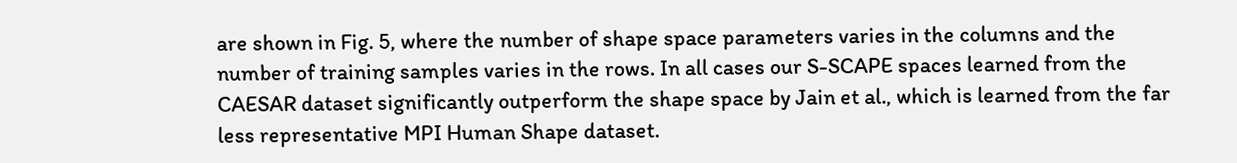are shown in Fig. 5, where the number of shape space parameters varies in the columns and the number of training samples varies in the rows. In all cases our S-SCAPE spaces learned from the CAESAR dataset significantly outperform the shape space by Jain et al., which is learned from the far less representative MPI Human Shape dataset.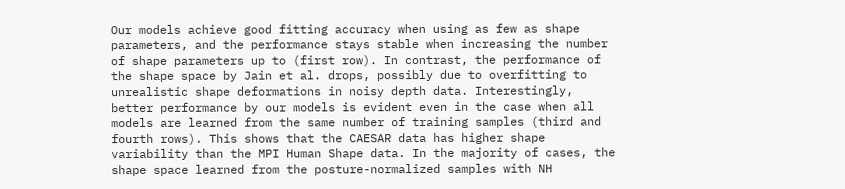Our models achieve good fitting accuracy when using as few as shape parameters, and the performance stays stable when increasing the number of shape parameters up to (first row). In contrast, the performance of the shape space by Jain et al. drops, possibly due to overfitting to unrealistic shape deformations in noisy depth data. Interestingly, better performance by our models is evident even in the case when all models are learned from the same number of training samples (third and fourth rows). This shows that the CAESAR data has higher shape variability than the MPI Human Shape data. In the majority of cases, the shape space learned from the posture-normalized samples with NH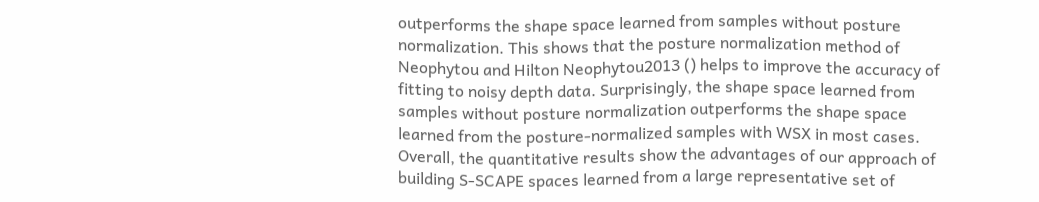outperforms the shape space learned from samples without posture normalization. This shows that the posture normalization method of Neophytou and Hilton Neophytou2013 () helps to improve the accuracy of fitting to noisy depth data. Surprisingly, the shape space learned from samples without posture normalization outperforms the shape space learned from the posture-normalized samples with WSX in most cases. Overall, the quantitative results show the advantages of our approach of building S-SCAPE spaces learned from a large representative set of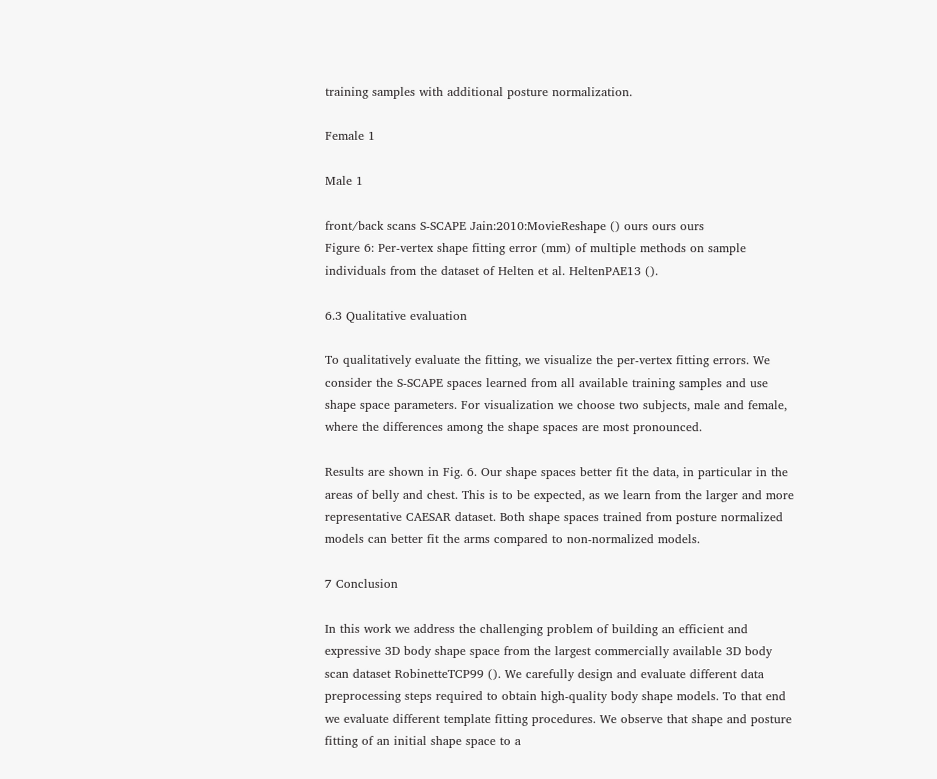training samples with additional posture normalization.

Female 1

Male 1

front/back scans S-SCAPE Jain:2010:MovieReshape () ours ours ours
Figure 6: Per-vertex shape fitting error (mm) of multiple methods on sample individuals from the dataset of Helten et al. HeltenPAE13 ().

6.3 Qualitative evaluation

To qualitatively evaluate the fitting, we visualize the per-vertex fitting errors. We consider the S-SCAPE spaces learned from all available training samples and use shape space parameters. For visualization we choose two subjects, male and female, where the differences among the shape spaces are most pronounced.

Results are shown in Fig. 6. Our shape spaces better fit the data, in particular in the areas of belly and chest. This is to be expected, as we learn from the larger and more representative CAESAR dataset. Both shape spaces trained from posture normalized models can better fit the arms compared to non-normalized models.

7 Conclusion

In this work we address the challenging problem of building an efficient and expressive 3D body shape space from the largest commercially available 3D body scan dataset RobinetteTCP99 (). We carefully design and evaluate different data preprocessing steps required to obtain high-quality body shape models. To that end we evaluate different template fitting procedures. We observe that shape and posture fitting of an initial shape space to a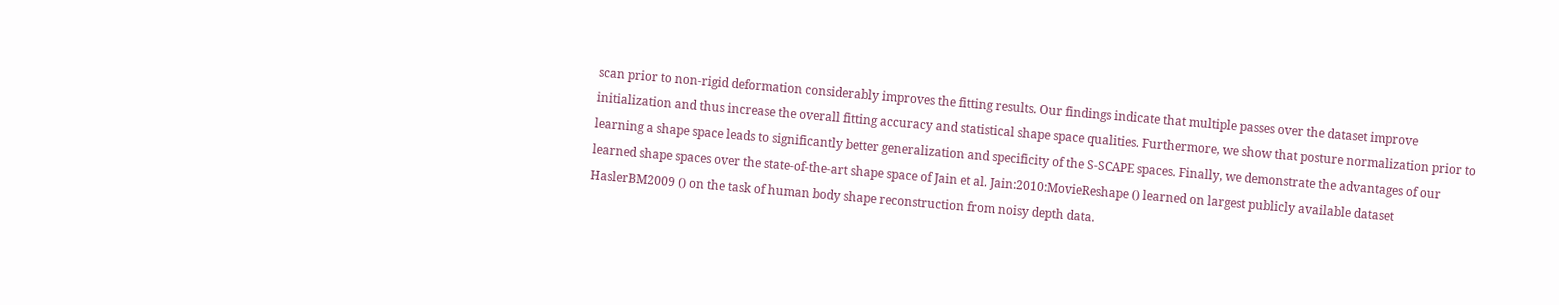scan prior to non-rigid deformation considerably improves the fitting results. Our findings indicate that multiple passes over the dataset improve initialization and thus increase the overall fitting accuracy and statistical shape space qualities. Furthermore, we show that posture normalization prior to learning a shape space leads to significantly better generalization and specificity of the S-SCAPE spaces. Finally, we demonstrate the advantages of our learned shape spaces over the state-of-the-art shape space of Jain et al. Jain:2010:MovieReshape () learned on largest publicly available dataset HaslerBM2009 () on the task of human body shape reconstruction from noisy depth data.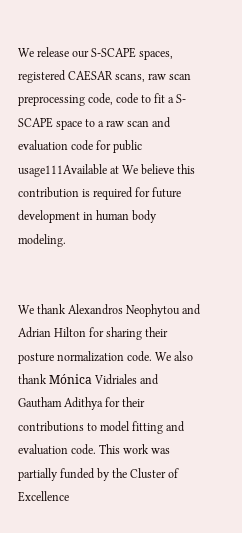We release our S-SCAPE spaces, registered CAESAR scans, raw scan preprocessing code, code to fit a S-SCAPE space to a raw scan and evaluation code for public usage111Available at We believe this contribution is required for future development in human body modeling.


We thank Alexandros Neophytou and Adrian Hilton for sharing their posture normalization code. We also thank Mónica Vidriales and Gautham Adithya for their contributions to model fitting and evaluation code. This work was partially funded by the Cluster of Excellence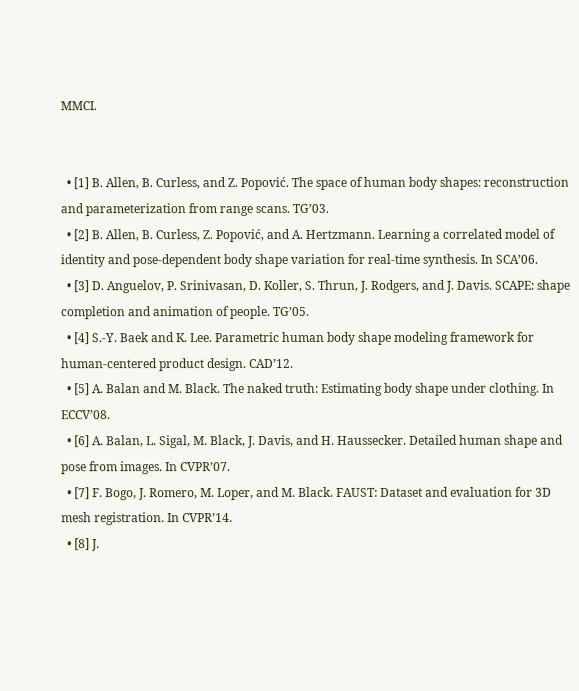MMCI.


  • [1] B. Allen, B. Curless, and Z. Popović. The space of human body shapes: reconstruction and parameterization from range scans. TG’03.
  • [2] B. Allen, B. Curless, Z. Popović, and A. Hertzmann. Learning a correlated model of identity and pose-dependent body shape variation for real-time synthesis. In SCA’06.
  • [3] D. Anguelov, P. Srinivasan, D. Koller, S. Thrun, J. Rodgers, and J. Davis. SCAPE: shape completion and animation of people. TG’05.
  • [4] S.-Y. Baek and K. Lee. Parametric human body shape modeling framework for human-centered product design. CAD’12.
  • [5] A. Balan and M. Black. The naked truth: Estimating body shape under clothing. In ECCV’08.
  • [6] A. Balan, L. Sigal, M. Black, J. Davis, and H. Haussecker. Detailed human shape and pose from images. In CVPR’07.
  • [7] F. Bogo, J. Romero, M. Loper, and M. Black. FAUST: Dataset and evaluation for 3D mesh registration. In CVPR’14.
  • [8] J.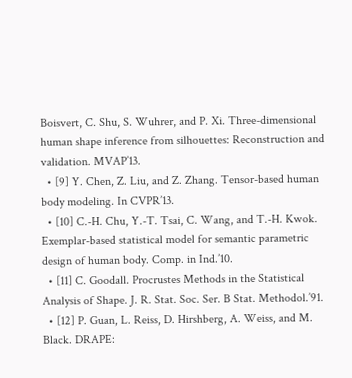Boisvert, C. Shu, S. Wuhrer, and P. Xi. Three-dimensional human shape inference from silhouettes: Reconstruction and validation. MVAP’13.
  • [9] Y. Chen, Z. Liu, and Z. Zhang. Tensor-based human body modeling. In CVPR’13.
  • [10] C.-H. Chu, Y.-T. Tsai, C. Wang, and T.-H. Kwok. Exemplar-based statistical model for semantic parametric design of human body. Comp. in Ind.’10.
  • [11] C. Goodall. Procrustes Methods in the Statistical Analysis of Shape. J. R. Stat. Soc. Ser. B Stat. Methodol.’91.
  • [12] P. Guan, L. Reiss, D. Hirshberg, A. Weiss, and M. Black. DRAPE: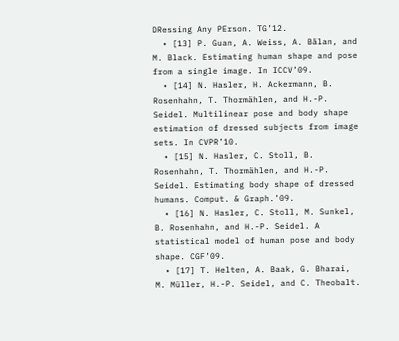DRessing Any PErson. TG’12.
  • [13] P. Guan, A. Weiss, A. Bălan, and M. Black. Estimating human shape and pose from a single image. In ICCV’09.
  • [14] N. Hasler, H. Ackermann, B. Rosenhahn, T. Thormählen, and H.-P. Seidel. Multilinear pose and body shape estimation of dressed subjects from image sets. In CVPR’10.
  • [15] N. Hasler, C. Stoll, B. Rosenhahn, T. Thormählen, and H.-P. Seidel. Estimating body shape of dressed humans. Comput. & Graph.’09.
  • [16] N. Hasler, C. Stoll, M. Sunkel, B. Rosenhahn, and H.-P. Seidel. A statistical model of human pose and body shape. CGF’09.
  • [17] T. Helten, A. Baak, G. Bharai, M. Müller, H.-P. Seidel, and C. Theobalt.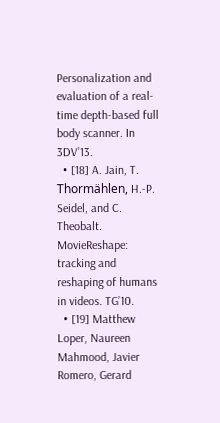Personalization and evaluation of a real-time depth-based full body scanner. In 3DV’13.
  • [18] A. Jain, T. Thormählen, H.-P. Seidel, and C. Theobalt. MovieReshape: tracking and reshaping of humans in videos. TG’10.
  • [19] Matthew Loper, Naureen Mahmood, Javier Romero, Gerard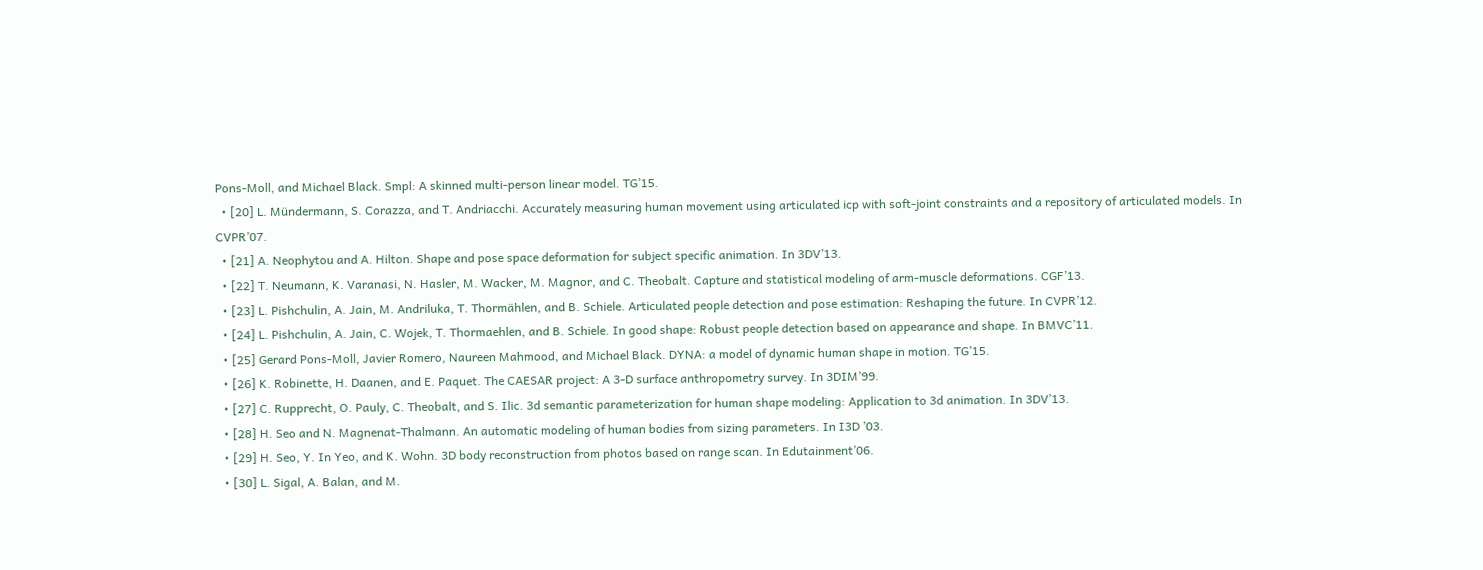Pons-Moll, and Michael Black. Smpl: A skinned multi-person linear model. TG’15.
  • [20] L. Mündermann, S. Corazza, and T. Andriacchi. Accurately measuring human movement using articulated icp with soft-joint constraints and a repository of articulated models. In CVPR’07.
  • [21] A. Neophytou and A. Hilton. Shape and pose space deformation for subject specific animation. In 3DV’13.
  • [22] T. Neumann, K. Varanasi, N. Hasler, M. Wacker, M. Magnor, and C. Theobalt. Capture and statistical modeling of arm-muscle deformations. CGF’13.
  • [23] L. Pishchulin, A. Jain, M. Andriluka, T. Thormählen, and B. Schiele. Articulated people detection and pose estimation: Reshaping the future. In CVPR’12.
  • [24] L. Pishchulin, A. Jain, C. Wojek, T. Thormaehlen, and B. Schiele. In good shape: Robust people detection based on appearance and shape. In BMVC’11.
  • [25] Gerard Pons-Moll, Javier Romero, Naureen Mahmood, and Michael Black. DYNA: a model of dynamic human shape in motion. TG’15.
  • [26] K. Robinette, H. Daanen, and E. Paquet. The CAESAR project: A 3-D surface anthropometry survey. In 3DIM’99.
  • [27] C. Rupprecht, O. Pauly, C. Theobalt, and S. Ilic. 3d semantic parameterization for human shape modeling: Application to 3d animation. In 3DV’13.
  • [28] H. Seo and N. Magnenat-Thalmann. An automatic modeling of human bodies from sizing parameters. In I3D ’03.
  • [29] H. Seo, Y. In Yeo, and K. Wohn. 3D body reconstruction from photos based on range scan. In Edutainment’06.
  • [30] L. Sigal, A. Balan, and M.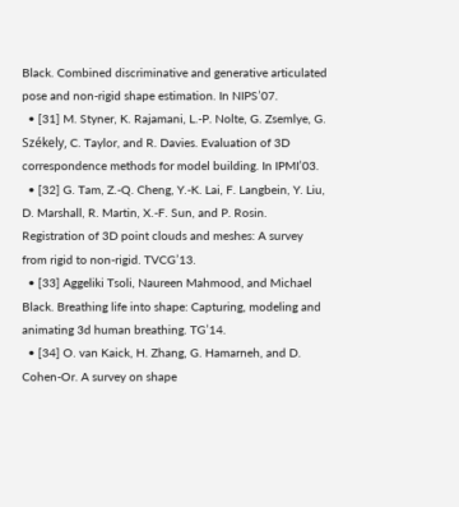Black. Combined discriminative and generative articulated pose and non-rigid shape estimation. In NIPS’07.
  • [31] M. Styner, K. Rajamani, L.-P. Nolte, G. Zsemlye, G. Székely, C. Taylor, and R. Davies. Evaluation of 3D correspondence methods for model building. In IPMI’03.
  • [32] G. Tam, Z.-Q. Cheng, Y.-K. Lai, F. Langbein, Y. Liu, D. Marshall, R. Martin, X.-F. Sun, and P. Rosin. Registration of 3D point clouds and meshes: A survey from rigid to non-rigid. TVCG’13.
  • [33] Aggeliki Tsoli, Naureen Mahmood, and Michael Black. Breathing life into shape: Capturing, modeling and animating 3d human breathing. TG’14.
  • [34] O. van Kaick, H. Zhang, G. Hamarneh, and D. Cohen-Or. A survey on shape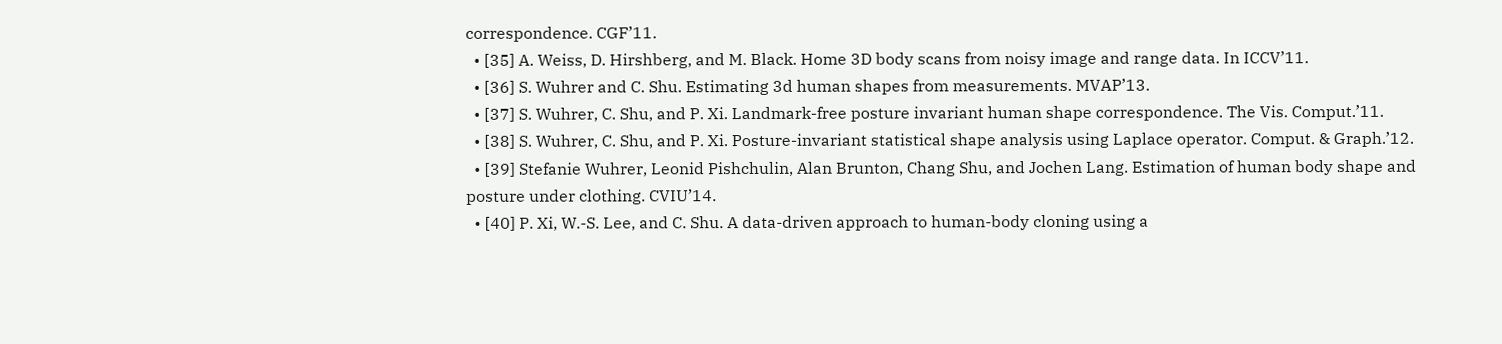correspondence. CGF’11.
  • [35] A. Weiss, D. Hirshberg, and M. Black. Home 3D body scans from noisy image and range data. In ICCV’11.
  • [36] S. Wuhrer and C. Shu. Estimating 3d human shapes from measurements. MVAP’13.
  • [37] S. Wuhrer, C. Shu, and P. Xi. Landmark-free posture invariant human shape correspondence. The Vis. Comput.’11.
  • [38] S. Wuhrer, C. Shu, and P. Xi. Posture-invariant statistical shape analysis using Laplace operator. Comput. & Graph.’12.
  • [39] Stefanie Wuhrer, Leonid Pishchulin, Alan Brunton, Chang Shu, and Jochen Lang. Estimation of human body shape and posture under clothing. CVIU’14.
  • [40] P. Xi, W.-S. Lee, and C. Shu. A data-driven approach to human-body cloning using a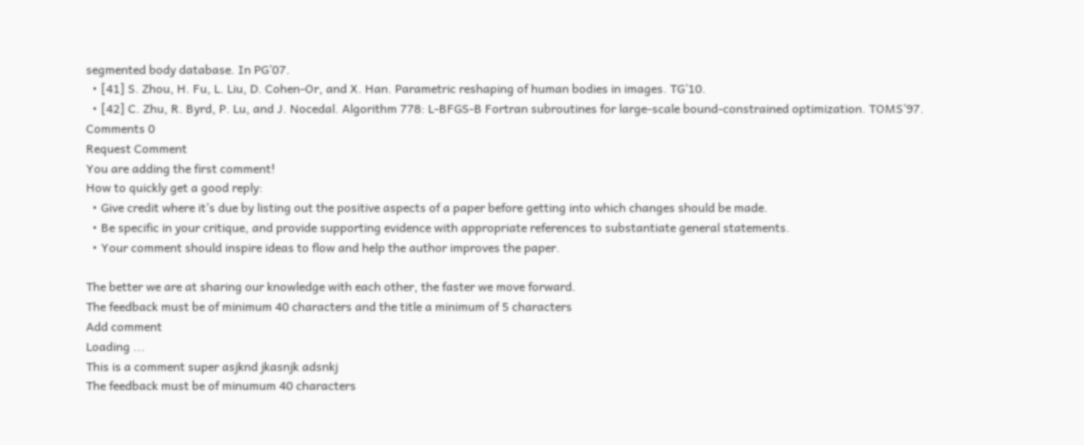segmented body database. In PG’07.
  • [41] S. Zhou, H. Fu, L. Liu, D. Cohen-Or, and X. Han. Parametric reshaping of human bodies in images. TG’10.
  • [42] C. Zhu, R. Byrd, P. Lu, and J. Nocedal. Algorithm 778: L-BFGS-B Fortran subroutines for large-scale bound-constrained optimization. TOMS’97.
Comments 0
Request Comment
You are adding the first comment!
How to quickly get a good reply:
  • Give credit where it’s due by listing out the positive aspects of a paper before getting into which changes should be made.
  • Be specific in your critique, and provide supporting evidence with appropriate references to substantiate general statements.
  • Your comment should inspire ideas to flow and help the author improves the paper.

The better we are at sharing our knowledge with each other, the faster we move forward.
The feedback must be of minimum 40 characters and the title a minimum of 5 characters
Add comment
Loading ...
This is a comment super asjknd jkasnjk adsnkj
The feedback must be of minumum 40 characters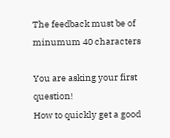The feedback must be of minumum 40 characters

You are asking your first question!
How to quickly get a good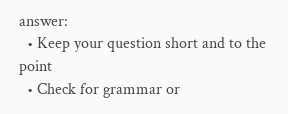answer:
  • Keep your question short and to the point
  • Check for grammar or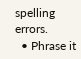spelling errors.
  • Phrase it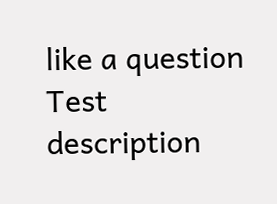like a question
Test description